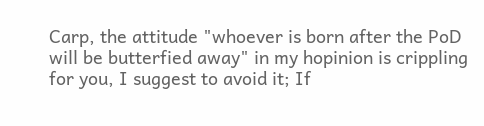Carp, the attitude "whoever is born after the PoD will be butterfied away" in my hopinion is crippling for you, I suggest to avoid it; If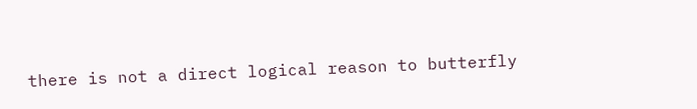there is not a direct logical reason to butterfly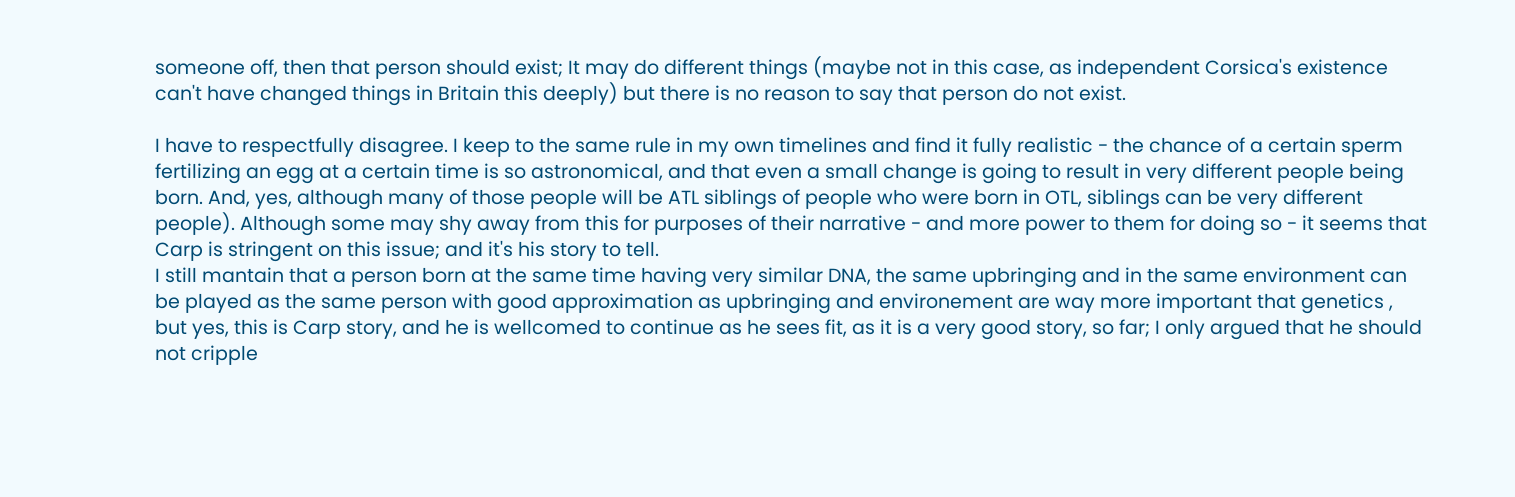someone off, then that person should exist; It may do different things (maybe not in this case, as independent Corsica's existence can't have changed things in Britain this deeply) but there is no reason to say that person do not exist.

I have to respectfully disagree. I keep to the same rule in my own timelines and find it fully realistic - the chance of a certain sperm fertilizing an egg at a certain time is so astronomical, and that even a small change is going to result in very different people being born. And, yes, although many of those people will be ATL siblings of people who were born in OTL, siblings can be very different people). Although some may shy away from this for purposes of their narrative - and more power to them for doing so - it seems that Carp is stringent on this issue; and it's his story to tell.
I still mantain that a person born at the same time having very similar DNA, the same upbringing and in the same environment can be played as the same person with good approximation as upbringing and environement are way more important that genetics , but yes, this is Carp story, and he is wellcomed to continue as he sees fit, as it is a very good story, so far; I only argued that he should not cripple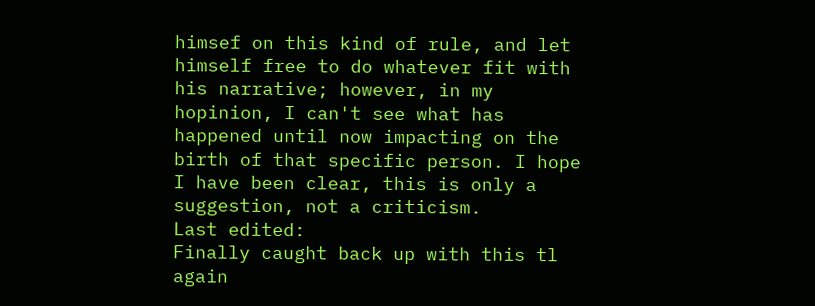himsef on this kind of rule, and let himself free to do whatever fit with his narrative; however, in my hopinion, I can't see what has happened until now impacting on the birth of that specific person. I hope I have been clear, this is only a suggestion, not a criticism.
Last edited:
Finally caught back up with this tl again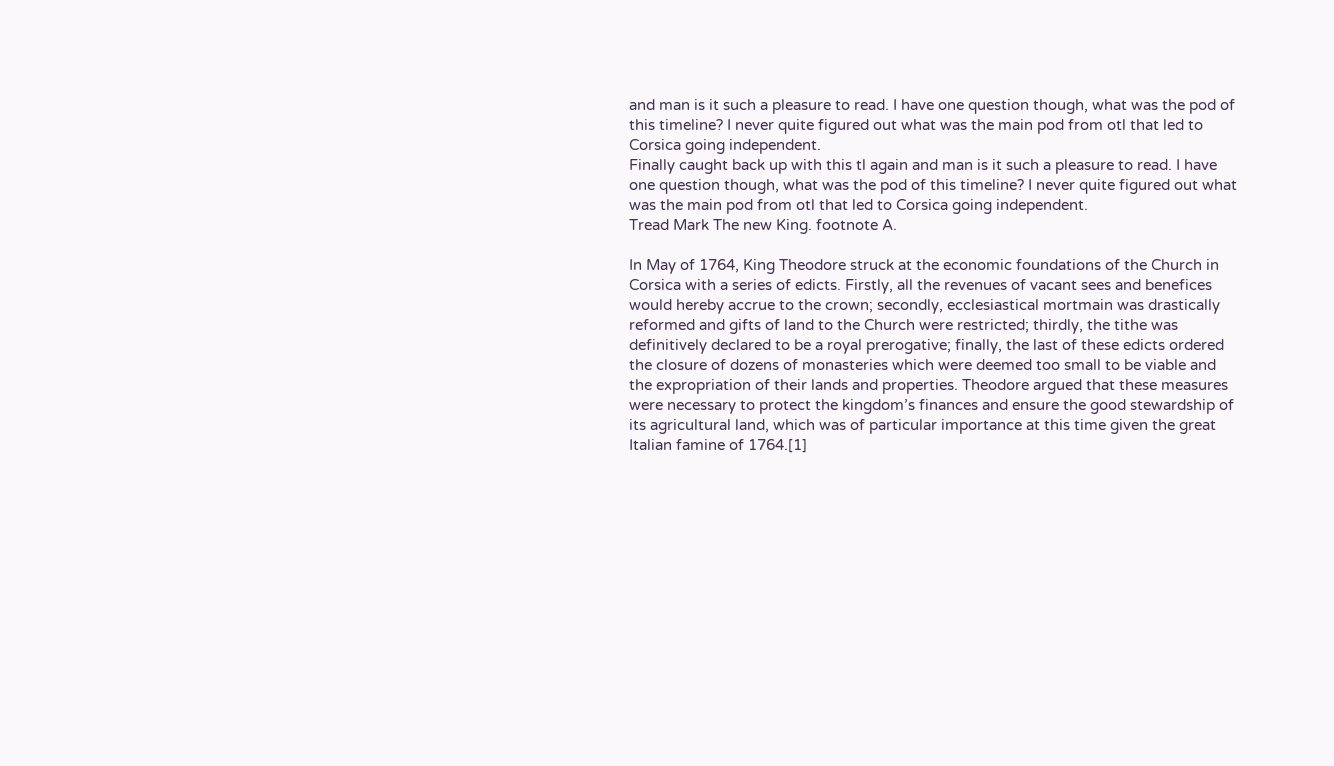and man is it such a pleasure to read. I have one question though, what was the pod of this timeline? I never quite figured out what was the main pod from otl that led to Corsica going independent.
Finally caught back up with this tl again and man is it such a pleasure to read. I have one question though, what was the pod of this timeline? I never quite figured out what was the main pod from otl that led to Corsica going independent.
Tread Mark The new King. footnote A.

In May of 1764, King Theodore struck at the economic foundations of the Church in Corsica with a series of edicts. Firstly, all the revenues of vacant sees and benefices would hereby accrue to the crown; secondly, ecclesiastical mortmain was drastically reformed and gifts of land to the Church were restricted; thirdly, the tithe was definitively declared to be a royal prerogative; finally, the last of these edicts ordered the closure of dozens of monasteries which were deemed too small to be viable and the expropriation of their lands and properties. Theodore argued that these measures were necessary to protect the kingdom’s finances and ensure the good stewardship of its agricultural land, which was of particular importance at this time given the great Italian famine of 1764.[1]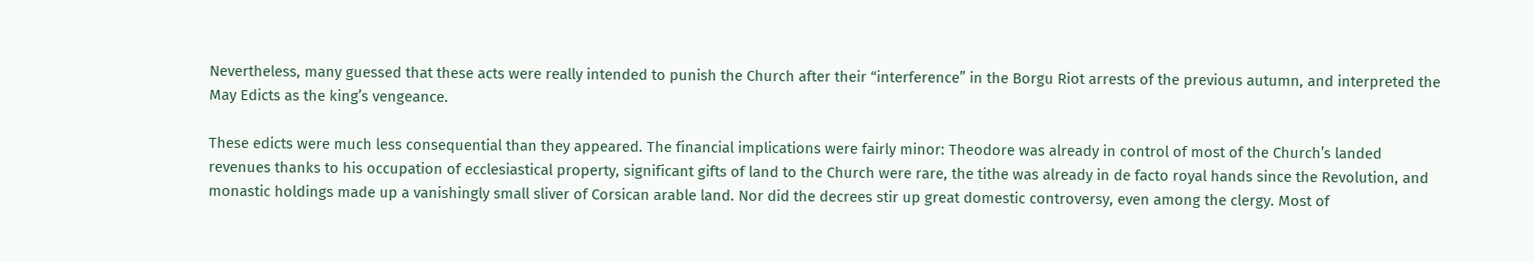Nevertheless, many guessed that these acts were really intended to punish the Church after their “interference” in the Borgu Riot arrests of the previous autumn, and interpreted the May Edicts as the king’s vengeance.

These edicts were much less consequential than they appeared. The financial implications were fairly minor: Theodore was already in control of most of the Church’s landed revenues thanks to his occupation of ecclesiastical property, significant gifts of land to the Church were rare, the tithe was already in de facto royal hands since the Revolution, and monastic holdings made up a vanishingly small sliver of Corsican arable land. Nor did the decrees stir up great domestic controversy, even among the clergy. Most of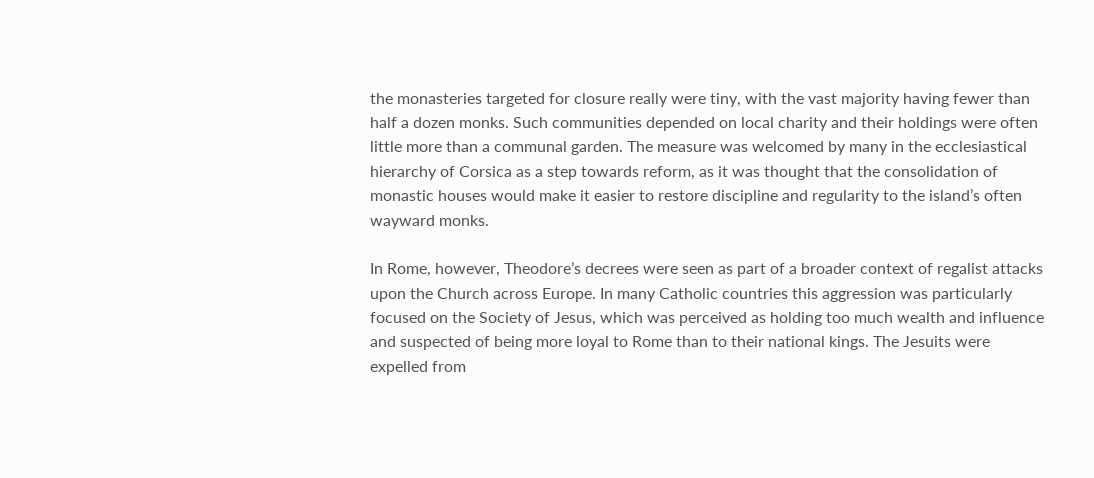the monasteries targeted for closure really were tiny, with the vast majority having fewer than half a dozen monks. Such communities depended on local charity and their holdings were often little more than a communal garden. The measure was welcomed by many in the ecclesiastical hierarchy of Corsica as a step towards reform, as it was thought that the consolidation of monastic houses would make it easier to restore discipline and regularity to the island’s often wayward monks.

In Rome, however, Theodore’s decrees were seen as part of a broader context of regalist attacks upon the Church across Europe. In many Catholic countries this aggression was particularly focused on the Society of Jesus, which was perceived as holding too much wealth and influence and suspected of being more loyal to Rome than to their national kings. The Jesuits were expelled from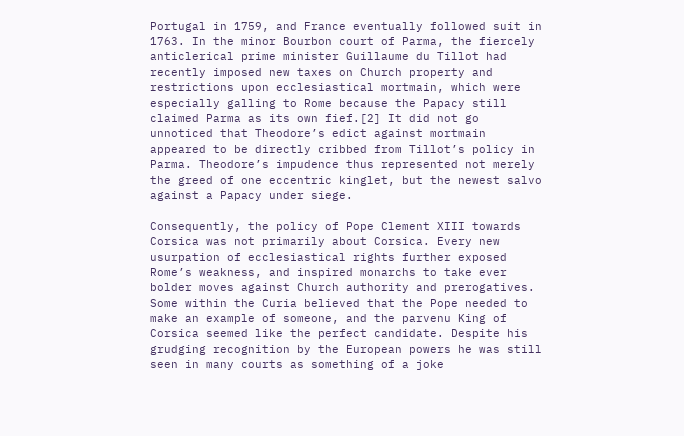Portugal in 1759, and France eventually followed suit in 1763. In the minor Bourbon court of Parma, the fiercely anticlerical prime minister Guillaume du Tillot had recently imposed new taxes on Church property and restrictions upon ecclesiastical mortmain, which were especially galling to Rome because the Papacy still claimed Parma as its own fief.[2] It did not go unnoticed that Theodore’s edict against mortmain appeared to be directly cribbed from Tillot’s policy in Parma. Theodore’s impudence thus represented not merely the greed of one eccentric kinglet, but the newest salvo against a Papacy under siege.

Consequently, the policy of Pope Clement XIII towards Corsica was not primarily about Corsica. Every new usurpation of ecclesiastical rights further exposed Rome’s weakness, and inspired monarchs to take ever bolder moves against Church authority and prerogatives. Some within the Curia believed that the Pope needed to make an example of someone, and the parvenu King of Corsica seemed like the perfect candidate. Despite his grudging recognition by the European powers he was still seen in many courts as something of a joke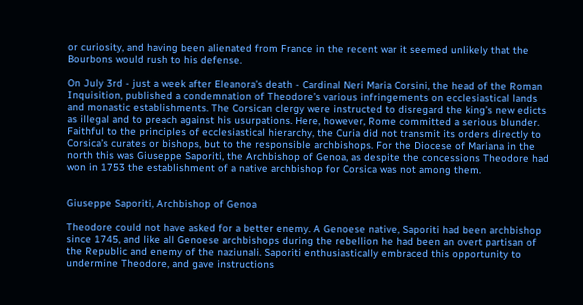or curiosity, and having been alienated from France in the recent war it seemed unlikely that the Bourbons would rush to his defense.

On July 3rd - just a week after Eleanora’s death - Cardinal Neri Maria Corsini, the head of the Roman Inquisition, published a condemnation of Theodore’s various infringements on ecclesiastical lands and monastic establishments. The Corsican clergy were instructed to disregard the king’s new edicts as illegal and to preach against his usurpations. Here, however, Rome committed a serious blunder. Faithful to the principles of ecclesiastical hierarchy, the Curia did not transmit its orders directly to Corsica’s curates or bishops, but to the responsible archbishops. For the Diocese of Mariana in the north this was Giuseppe Saporiti, the Archbishop of Genoa, as despite the concessions Theodore had won in 1753 the establishment of a native archbishop for Corsica was not among them.


Giuseppe Saporiti, Archbishop of Genoa

Theodore could not have asked for a better enemy. A Genoese native, Saporiti had been archbishop since 1745, and like all Genoese archbishops during the rebellion he had been an overt partisan of the Republic and enemy of the naziunali. Saporiti enthusiastically embraced this opportunity to undermine Theodore, and gave instructions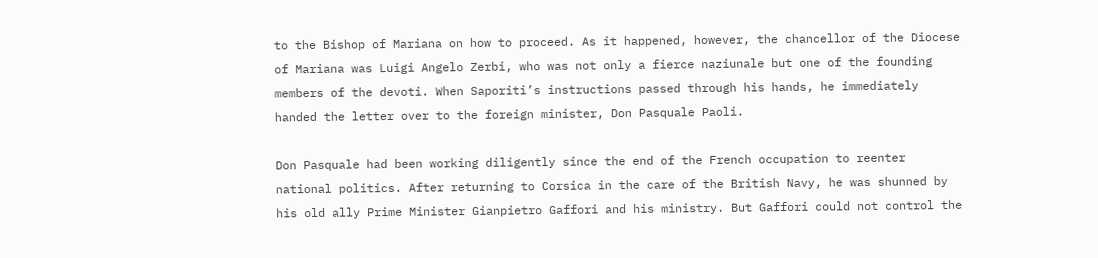to the Bishop of Mariana on how to proceed. As it happened, however, the chancellor of the Diocese of Mariana was Luigi Angelo Zerbi, who was not only a fierce naziunale but one of the founding members of the devoti. When Saporiti’s instructions passed through his hands, he immediately handed the letter over to the foreign minister, Don Pasquale Paoli.

Don Pasquale had been working diligently since the end of the French occupation to reenter national politics. After returning to Corsica in the care of the British Navy, he was shunned by his old ally Prime Minister Gianpietro Gaffori and his ministry. But Gaffori could not control the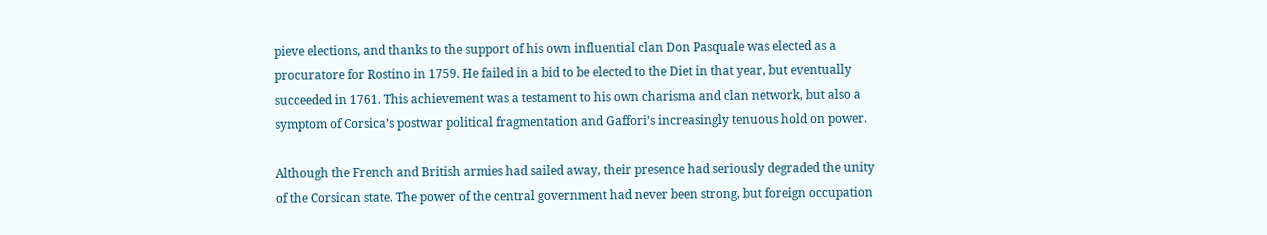pieve elections, and thanks to the support of his own influential clan Don Pasquale was elected as a procuratore for Rostino in 1759. He failed in a bid to be elected to the Diet in that year, but eventually succeeded in 1761. This achievement was a testament to his own charisma and clan network, but also a symptom of Corsica’s postwar political fragmentation and Gaffori’s increasingly tenuous hold on power.

Although the French and British armies had sailed away, their presence had seriously degraded the unity of the Corsican state. The power of the central government had never been strong, but foreign occupation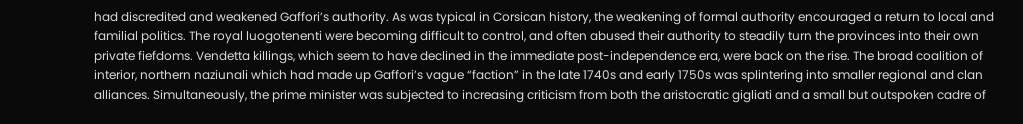had discredited and weakened Gaffori’s authority. As was typical in Corsican history, the weakening of formal authority encouraged a return to local and familial politics. The royal luogotenenti were becoming difficult to control, and often abused their authority to steadily turn the provinces into their own private fiefdoms. Vendetta killings, which seem to have declined in the immediate post-independence era, were back on the rise. The broad coalition of interior, northern naziunali which had made up Gaffori’s vague “faction” in the late 1740s and early 1750s was splintering into smaller regional and clan alliances. Simultaneously, the prime minister was subjected to increasing criticism from both the aristocratic gigliati and a small but outspoken cadre of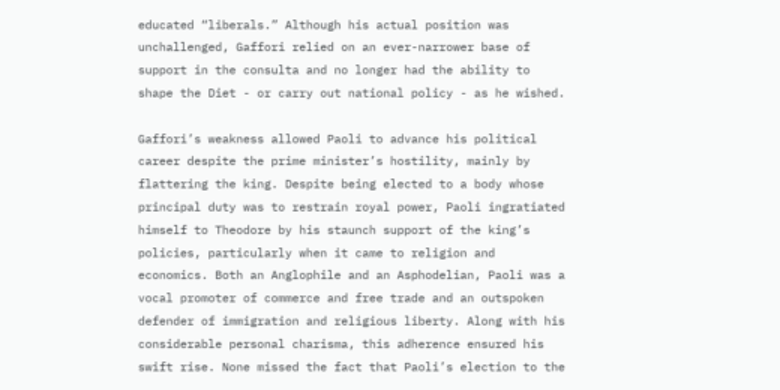educated “liberals.” Although his actual position was unchallenged, Gaffori relied on an ever-narrower base of support in the consulta and no longer had the ability to shape the Diet - or carry out national policy - as he wished.

Gaffori’s weakness allowed Paoli to advance his political career despite the prime minister’s hostility, mainly by flattering the king. Despite being elected to a body whose principal duty was to restrain royal power, Paoli ingratiated himself to Theodore by his staunch support of the king’s policies, particularly when it came to religion and economics. Both an Anglophile and an Asphodelian, Paoli was a vocal promoter of commerce and free trade and an outspoken defender of immigration and religious liberty. Along with his considerable personal charisma, this adherence ensured his swift rise. None missed the fact that Paoli’s election to the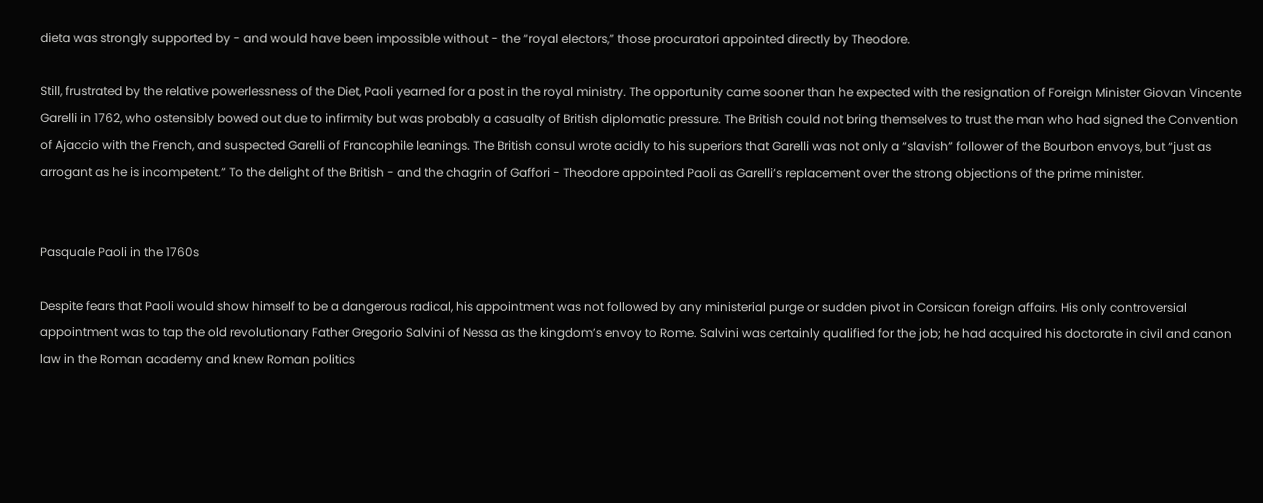dieta was strongly supported by - and would have been impossible without - the “royal electors,” those procuratori appointed directly by Theodore.

Still, frustrated by the relative powerlessness of the Diet, Paoli yearned for a post in the royal ministry. The opportunity came sooner than he expected with the resignation of Foreign Minister Giovan Vincente Garelli in 1762, who ostensibly bowed out due to infirmity but was probably a casualty of British diplomatic pressure. The British could not bring themselves to trust the man who had signed the Convention of Ajaccio with the French, and suspected Garelli of Francophile leanings. The British consul wrote acidly to his superiors that Garelli was not only a “slavish” follower of the Bourbon envoys, but “just as arrogant as he is incompetent.” To the delight of the British - and the chagrin of Gaffori - Theodore appointed Paoli as Garelli’s replacement over the strong objections of the prime minister.


Pasquale Paoli in the 1760s

Despite fears that Paoli would show himself to be a dangerous radical, his appointment was not followed by any ministerial purge or sudden pivot in Corsican foreign affairs. His only controversial appointment was to tap the old revolutionary Father Gregorio Salvini of Nessa as the kingdom’s envoy to Rome. Salvini was certainly qualified for the job; he had acquired his doctorate in civil and canon law in the Roman academy and knew Roman politics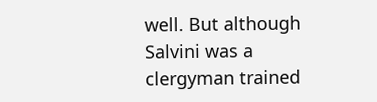well. But although Salvini was a clergyman trained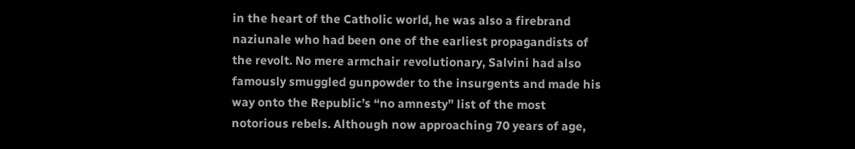in the heart of the Catholic world, he was also a firebrand naziunale who had been one of the earliest propagandists of the revolt. No mere armchair revolutionary, Salvini had also famously smuggled gunpowder to the insurgents and made his way onto the Republic’s “no amnesty” list of the most notorious rebels. Although now approaching 70 years of age,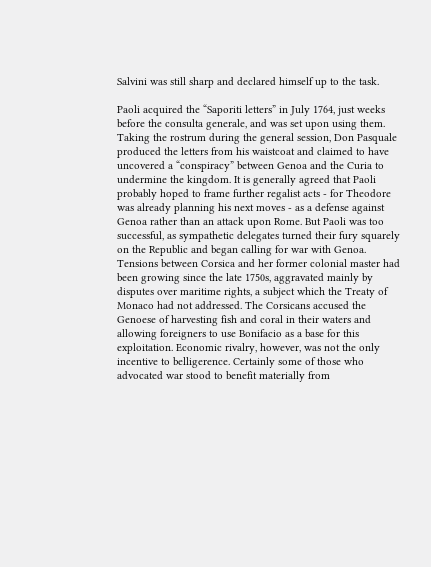Salvini was still sharp and declared himself up to the task.

Paoli acquired the “Saporiti letters” in July 1764, just weeks before the consulta generale, and was set upon using them. Taking the rostrum during the general session, Don Pasquale produced the letters from his waistcoat and claimed to have uncovered a “conspiracy” between Genoa and the Curia to undermine the kingdom. It is generally agreed that Paoli probably hoped to frame further regalist acts - for Theodore was already planning his next moves - as a defense against Genoa rather than an attack upon Rome. But Paoli was too successful, as sympathetic delegates turned their fury squarely on the Republic and began calling for war with Genoa. Tensions between Corsica and her former colonial master had been growing since the late 1750s, aggravated mainly by disputes over maritime rights, a subject which the Treaty of Monaco had not addressed. The Corsicans accused the Genoese of harvesting fish and coral in their waters and allowing foreigners to use Bonifacio as a base for this exploitation. Economic rivalry, however, was not the only incentive to belligerence. Certainly some of those who advocated war stood to benefit materially from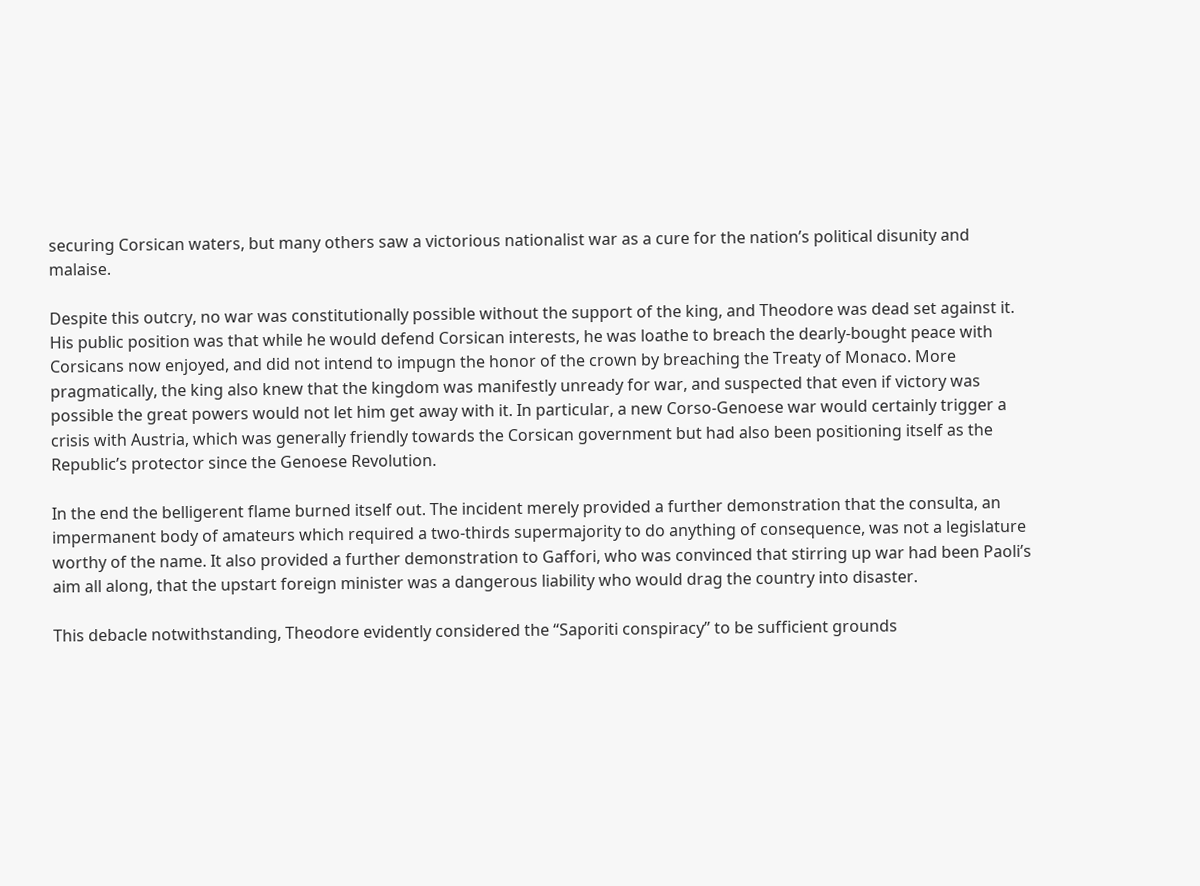securing Corsican waters, but many others saw a victorious nationalist war as a cure for the nation’s political disunity and malaise.

Despite this outcry, no war was constitutionally possible without the support of the king, and Theodore was dead set against it. His public position was that while he would defend Corsican interests, he was loathe to breach the dearly-bought peace with Corsicans now enjoyed, and did not intend to impugn the honor of the crown by breaching the Treaty of Monaco. More pragmatically, the king also knew that the kingdom was manifestly unready for war, and suspected that even if victory was possible the great powers would not let him get away with it. In particular, a new Corso-Genoese war would certainly trigger a crisis with Austria, which was generally friendly towards the Corsican government but had also been positioning itself as the Republic’s protector since the Genoese Revolution.

In the end the belligerent flame burned itself out. The incident merely provided a further demonstration that the consulta, an impermanent body of amateurs which required a two-thirds supermajority to do anything of consequence, was not a legislature worthy of the name. It also provided a further demonstration to Gaffori, who was convinced that stirring up war had been Paoli’s aim all along, that the upstart foreign minister was a dangerous liability who would drag the country into disaster.

This debacle notwithstanding, Theodore evidently considered the “Saporiti conspiracy” to be sufficient grounds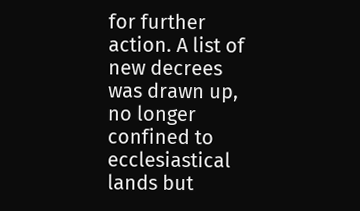for further action. A list of new decrees was drawn up, no longer confined to ecclesiastical lands but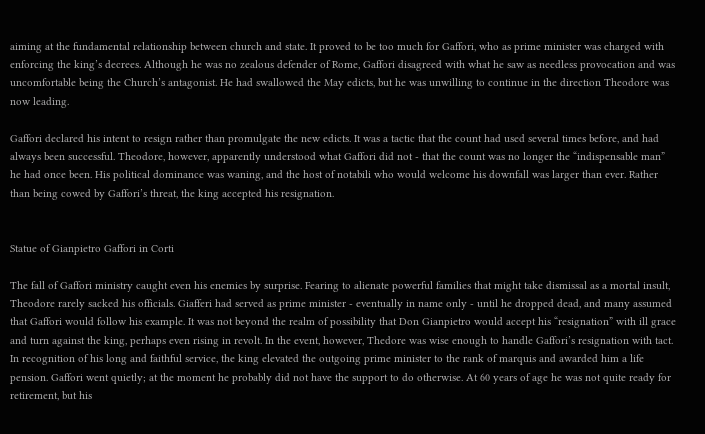aiming at the fundamental relationship between church and state. It proved to be too much for Gaffori, who as prime minister was charged with enforcing the king’s decrees. Although he was no zealous defender of Rome, Gaffori disagreed with what he saw as needless provocation and was uncomfortable being the Church’s antagonist. He had swallowed the May edicts, but he was unwilling to continue in the direction Theodore was now leading.

Gaffori declared his intent to resign rather than promulgate the new edicts. It was a tactic that the count had used several times before, and had always been successful. Theodore, however, apparently understood what Gaffori did not - that the count was no longer the “indispensable man” he had once been. His political dominance was waning, and the host of notabili who would welcome his downfall was larger than ever. Rather than being cowed by Gaffori’s threat, the king accepted his resignation.


Statue of Gianpietro Gaffori in Corti

The fall of Gaffori ministry caught even his enemies by surprise. Fearing to alienate powerful families that might take dismissal as a mortal insult, Theodore rarely sacked his officials. Giafferi had served as prime minister - eventually in name only - until he dropped dead, and many assumed that Gaffori would follow his example. It was not beyond the realm of possibility that Don Gianpietro would accept his “resignation” with ill grace and turn against the king, perhaps even rising in revolt. In the event, however, Thedore was wise enough to handle Gaffori’s resignation with tact. In recognition of his long and faithful service, the king elevated the outgoing prime minister to the rank of marquis and awarded him a life pension. Gaffori went quietly; at the moment he probably did not have the support to do otherwise. At 60 years of age he was not quite ready for retirement, but his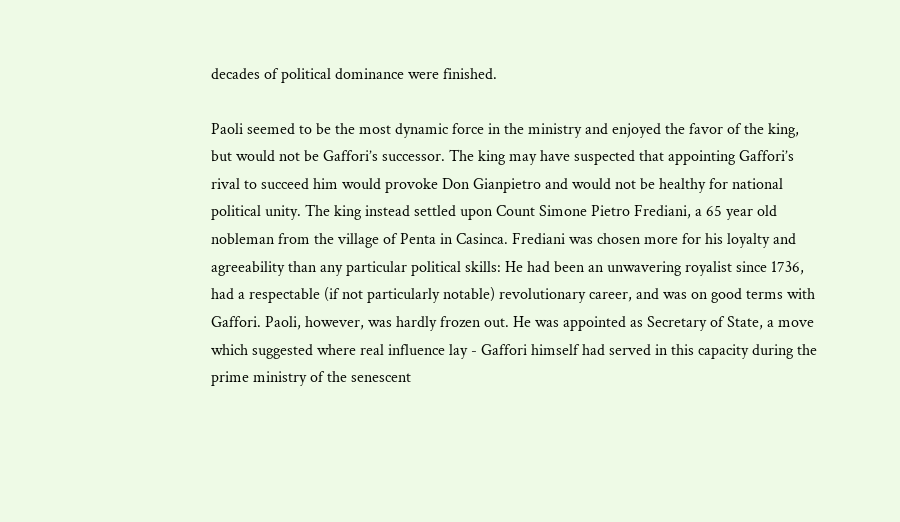decades of political dominance were finished.

Paoli seemed to be the most dynamic force in the ministry and enjoyed the favor of the king, but would not be Gaffori’s successor. The king may have suspected that appointing Gaffori’s rival to succeed him would provoke Don Gianpietro and would not be healthy for national political unity. The king instead settled upon Count Simone Pietro Frediani, a 65 year old nobleman from the village of Penta in Casinca. Frediani was chosen more for his loyalty and agreeability than any particular political skills: He had been an unwavering royalist since 1736, had a respectable (if not particularly notable) revolutionary career, and was on good terms with Gaffori. Paoli, however, was hardly frozen out. He was appointed as Secretary of State, a move which suggested where real influence lay - Gaffori himself had served in this capacity during the prime ministry of the senescent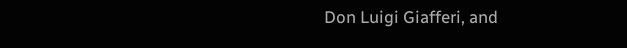Don Luigi Giafferi, and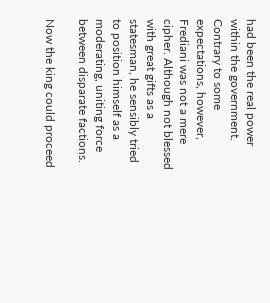had been the real power within the government. Contrary to some expectations, however, Frediani was not a mere cipher. Although not blessed with great gifts as a statesman, he sensibly tried to position himself as a moderating, uniting force between disparate factions.

Now the king could proceed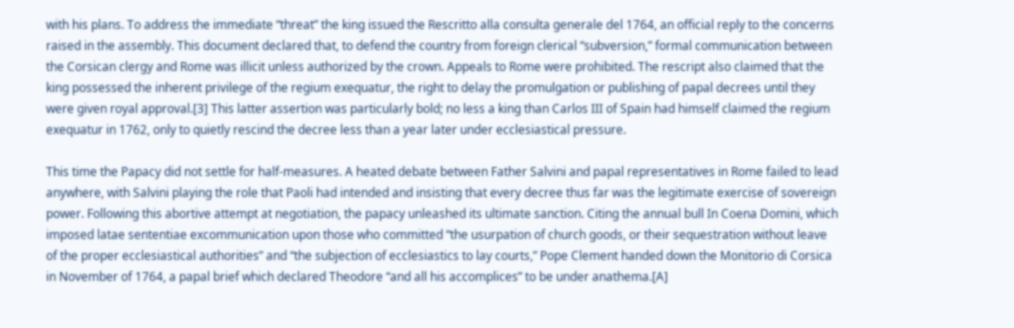with his plans. To address the immediate “threat” the king issued the Rescritto alla consulta generale del 1764, an official reply to the concerns raised in the assembly. This document declared that, to defend the country from foreign clerical “subversion,” formal communication between the Corsican clergy and Rome was illicit unless authorized by the crown. Appeals to Rome were prohibited. The rescript also claimed that the king possessed the inherent privilege of the regium exequatur, the right to delay the promulgation or publishing of papal decrees until they were given royal approval.[3] This latter assertion was particularly bold; no less a king than Carlos III of Spain had himself claimed the regium exequatur in 1762, only to quietly rescind the decree less than a year later under ecclesiastical pressure.

This time the Papacy did not settle for half-measures. A heated debate between Father Salvini and papal representatives in Rome failed to lead anywhere, with Salvini playing the role that Paoli had intended and insisting that every decree thus far was the legitimate exercise of sovereign power. Following this abortive attempt at negotiation, the papacy unleashed its ultimate sanction. Citing the annual bull In Coena Domini, which imposed latae sententiae excommunication upon those who committed “the usurpation of church goods, or their sequestration without leave of the proper ecclesiastical authorities” and “the subjection of ecclesiastics to lay courts,” Pope Clement handed down the Monitorio di Corsica in November of 1764, a papal brief which declared Theodore “and all his accomplices” to be under anathema.[A]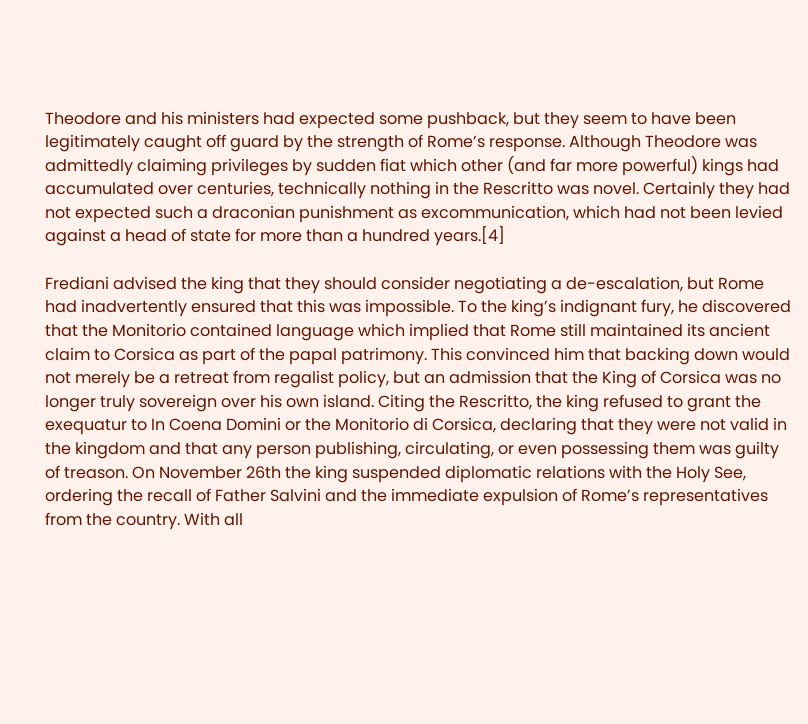Theodore and his ministers had expected some pushback, but they seem to have been legitimately caught off guard by the strength of Rome’s response. Although Theodore was admittedly claiming privileges by sudden fiat which other (and far more powerful) kings had accumulated over centuries, technically nothing in the Rescritto was novel. Certainly they had not expected such a draconian punishment as excommunication, which had not been levied against a head of state for more than a hundred years.[4]

Frediani advised the king that they should consider negotiating a de-escalation, but Rome had inadvertently ensured that this was impossible. To the king’s indignant fury, he discovered that the Monitorio contained language which implied that Rome still maintained its ancient claim to Corsica as part of the papal patrimony. This convinced him that backing down would not merely be a retreat from regalist policy, but an admission that the King of Corsica was no longer truly sovereign over his own island. Citing the Rescritto, the king refused to grant the exequatur to In Coena Domini or the Monitorio di Corsica, declaring that they were not valid in the kingdom and that any person publishing, circulating, or even possessing them was guilty of treason. On November 26th the king suspended diplomatic relations with the Holy See, ordering the recall of Father Salvini and the immediate expulsion of Rome’s representatives from the country. With all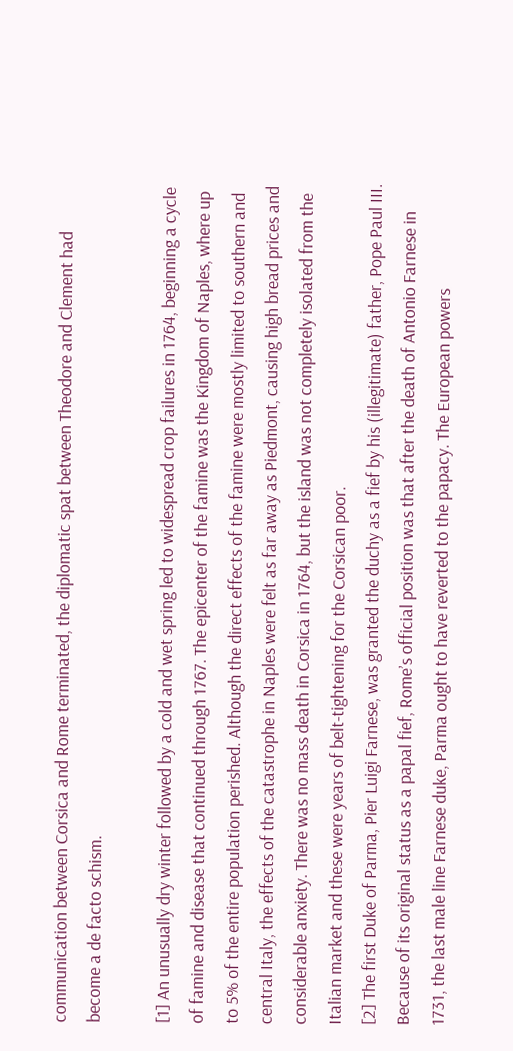communication between Corsica and Rome terminated, the diplomatic spat between Theodore and Clement had become a de facto schism.

[1] An unusually dry winter followed by a cold and wet spring led to widespread crop failures in 1764, beginning a cycle of famine and disease that continued through 1767. The epicenter of the famine was the Kingdom of Naples, where up to 5% of the entire population perished. Although the direct effects of the famine were mostly limited to southern and central Italy, the effects of the catastrophe in Naples were felt as far away as Piedmont, causing high bread prices and considerable anxiety. There was no mass death in Corsica in 1764, but the island was not completely isolated from the Italian market and these were years of belt-tightening for the Corsican poor.
[2] The first Duke of Parma, Pier Luigi Farnese, was granted the duchy as a fief by his (illegitimate) father, Pope Paul III. Because of its original status as a papal fief, Rome’s official position was that after the death of Antonio Farnese in 1731, the last male line Farnese duke, Parma ought to have reverted to the papacy. The European powers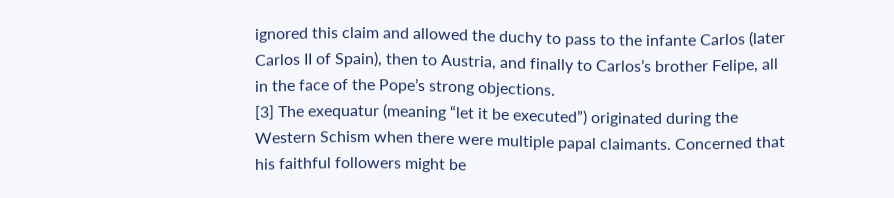ignored this claim and allowed the duchy to pass to the infante Carlos (later Carlos II of Spain), then to Austria, and finally to Carlos’s brother Felipe, all in the face of the Pope’s strong objections.
[3] The exequatur (meaning “let it be executed”) originated during the Western Schism when there were multiple papal claimants. Concerned that his faithful followers might be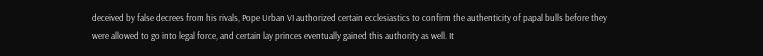deceived by false decrees from his rivals, Pope Urban VI authorized certain ecclesiastics to confirm the authenticity of papal bulls before they were allowed to go into legal force, and certain lay princes eventually gained this authority as well. It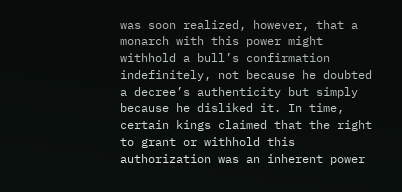was soon realized, however, that a monarch with this power might withhold a bull’s confirmation indefinitely, not because he doubted a decree’s authenticity but simply because he disliked it. In time, certain kings claimed that the right to grant or withhold this authorization was an inherent power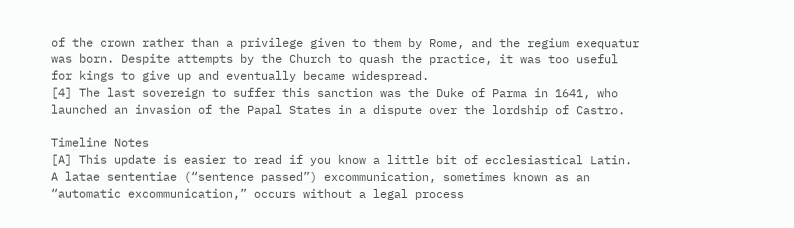of the crown rather than a privilege given to them by Rome, and the regium exequatur was born. Despite attempts by the Church to quash the practice, it was too useful for kings to give up and eventually became widespread.
[4] The last sovereign to suffer this sanction was the Duke of Parma in 1641, who launched an invasion of the Papal States in a dispute over the lordship of Castro.

Timeline Notes
[A] This update is easier to read if you know a little bit of ecclesiastical Latin. A latae sententiae (“sentence passed”) excommunication, sometimes known as an “automatic excommunication,” occurs without a legal process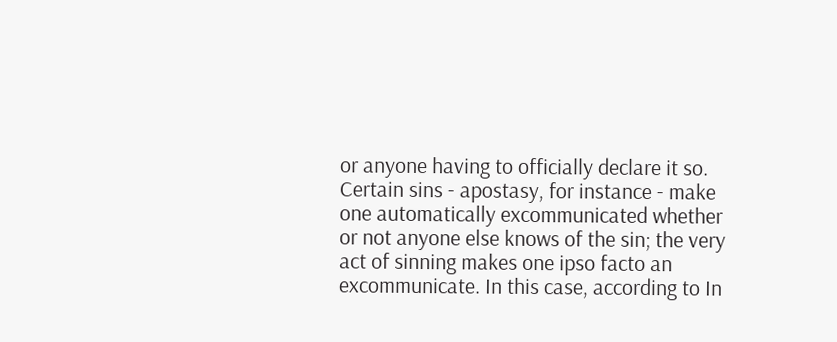or anyone having to officially declare it so. Certain sins - apostasy, for instance - make one automatically excommunicated whether or not anyone else knows of the sin; the very act of sinning makes one ipso facto an excommunicate. In this case, according to In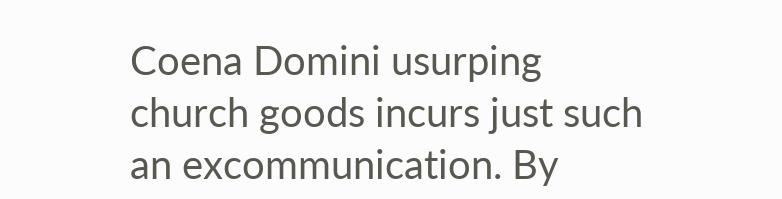Coena Domini usurping church goods incurs just such an excommunication. By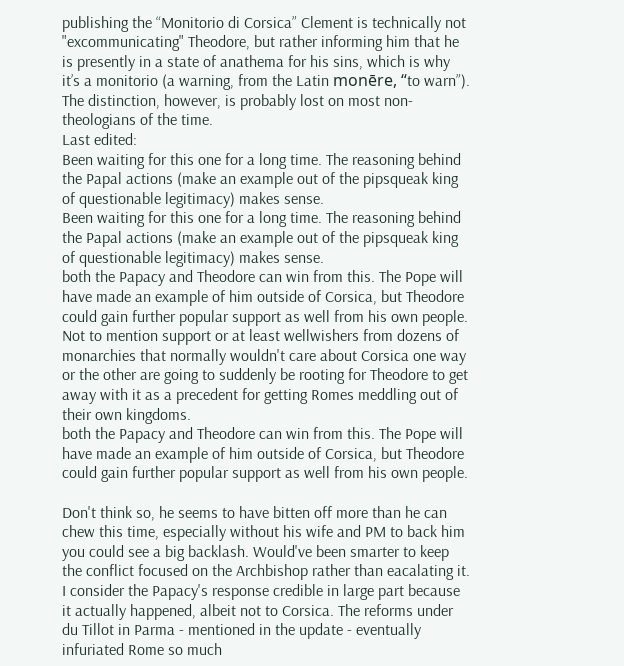publishing the “Monitorio di Corsica” Clement is technically not "excommunicating" Theodore, but rather informing him that he is presently in a state of anathema for his sins, which is why it’s a monitorio (a warning, from the Latin monēre, “to warn”). The distinction, however, is probably lost on most non-theologians of the time.
Last edited:
Been waiting for this one for a long time. The reasoning behind the Papal actions (make an example out of the pipsqueak king of questionable legitimacy) makes sense.
Been waiting for this one for a long time. The reasoning behind the Papal actions (make an example out of the pipsqueak king of questionable legitimacy) makes sense.
both the Papacy and Theodore can win from this. The Pope will have made an example of him outside of Corsica, but Theodore could gain further popular support as well from his own people.
Not to mention support or at least wellwishers from dozens of monarchies that normally wouldn't care about Corsica one way or the other are going to suddenly be rooting for Theodore to get away with it as a precedent for getting Romes meddling out of their own kingdoms.
both the Papacy and Theodore can win from this. The Pope will have made an example of him outside of Corsica, but Theodore could gain further popular support as well from his own people.

Don't think so, he seems to have bitten off more than he can chew this time, especially without his wife and PM to back him you could see a big backlash. Would've been smarter to keep the conflict focused on the Archbishop rather than eacalating it.
I consider the Papacy's response credible in large part because it actually happened, albeit not to Corsica. The reforms under du Tillot in Parma - mentioned in the update - eventually infuriated Rome so much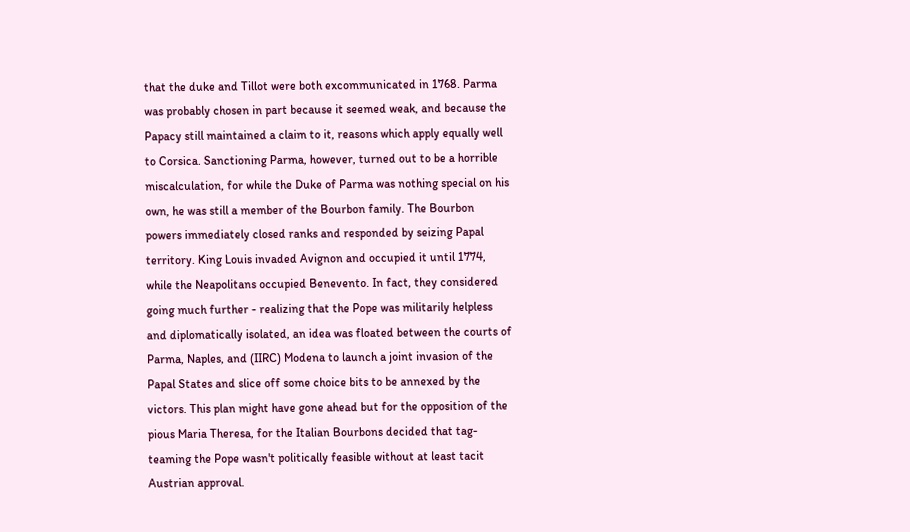that the duke and Tillot were both excommunicated in 1768. Parma was probably chosen in part because it seemed weak, and because the Papacy still maintained a claim to it, reasons which apply equally well to Corsica. Sanctioning Parma, however, turned out to be a horrible miscalculation, for while the Duke of Parma was nothing special on his own, he was still a member of the Bourbon family. The Bourbon powers immediately closed ranks and responded by seizing Papal territory. King Louis invaded Avignon and occupied it until 1774, while the Neapolitans occupied Benevento. In fact, they considered going much further - realizing that the Pope was militarily helpless and diplomatically isolated, an idea was floated between the courts of Parma, Naples, and (IIRC) Modena to launch a joint invasion of the Papal States and slice off some choice bits to be annexed by the victors. This plan might have gone ahead but for the opposition of the pious Maria Theresa, for the Italian Bourbons decided that tag-teaming the Pope wasn't politically feasible without at least tacit Austrian approval.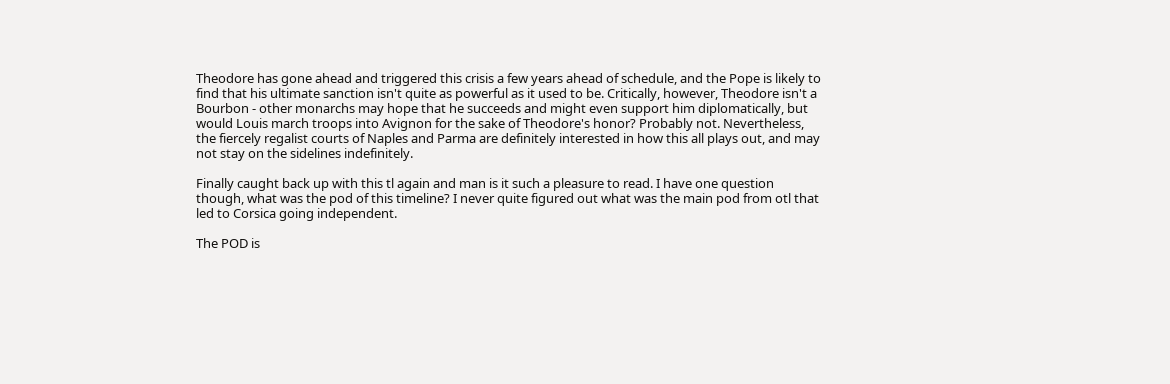Theodore has gone ahead and triggered this crisis a few years ahead of schedule, and the Pope is likely to find that his ultimate sanction isn't quite as powerful as it used to be. Critically, however, Theodore isn't a Bourbon - other monarchs may hope that he succeeds and might even support him diplomatically, but would Louis march troops into Avignon for the sake of Theodore's honor? Probably not. Nevertheless, the fiercely regalist courts of Naples and Parma are definitely interested in how this all plays out, and may not stay on the sidelines indefinitely.

Finally caught back up with this tl again and man is it such a pleasure to read. I have one question though, what was the pod of this timeline? I never quite figured out what was the main pod from otl that led to Corsica going independent.

The POD is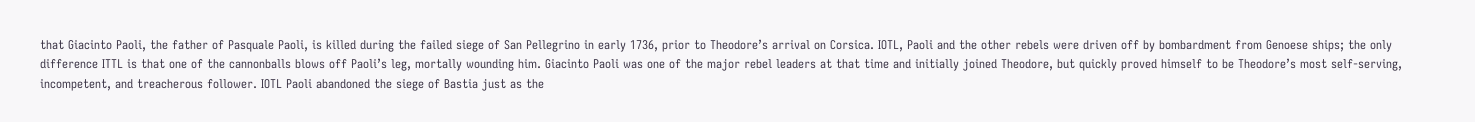that Giacinto Paoli, the father of Pasquale Paoli, is killed during the failed siege of San Pellegrino in early 1736, prior to Theodore’s arrival on Corsica. IOTL, Paoli and the other rebels were driven off by bombardment from Genoese ships; the only difference ITTL is that one of the cannonballs blows off Paoli’s leg, mortally wounding him. Giacinto Paoli was one of the major rebel leaders at that time and initially joined Theodore, but quickly proved himself to be Theodore’s most self-serving, incompetent, and treacherous follower. IOTL Paoli abandoned the siege of Bastia just as the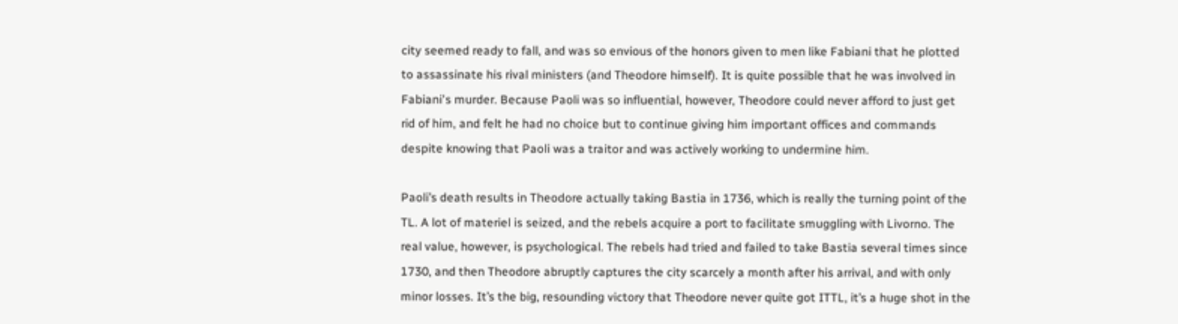city seemed ready to fall, and was so envious of the honors given to men like Fabiani that he plotted to assassinate his rival ministers (and Theodore himself). It is quite possible that he was involved in Fabiani's murder. Because Paoli was so influential, however, Theodore could never afford to just get rid of him, and felt he had no choice but to continue giving him important offices and commands despite knowing that Paoli was a traitor and was actively working to undermine him.

Paoli’s death results in Theodore actually taking Bastia in 1736, which is really the turning point of the TL. A lot of materiel is seized, and the rebels acquire a port to facilitate smuggling with Livorno. The real value, however, is psychological. The rebels had tried and failed to take Bastia several times since 1730, and then Theodore abruptly captures the city scarcely a month after his arrival, and with only minor losses. It’s the big, resounding victory that Theodore never quite got ITTL, it’s a huge shot in the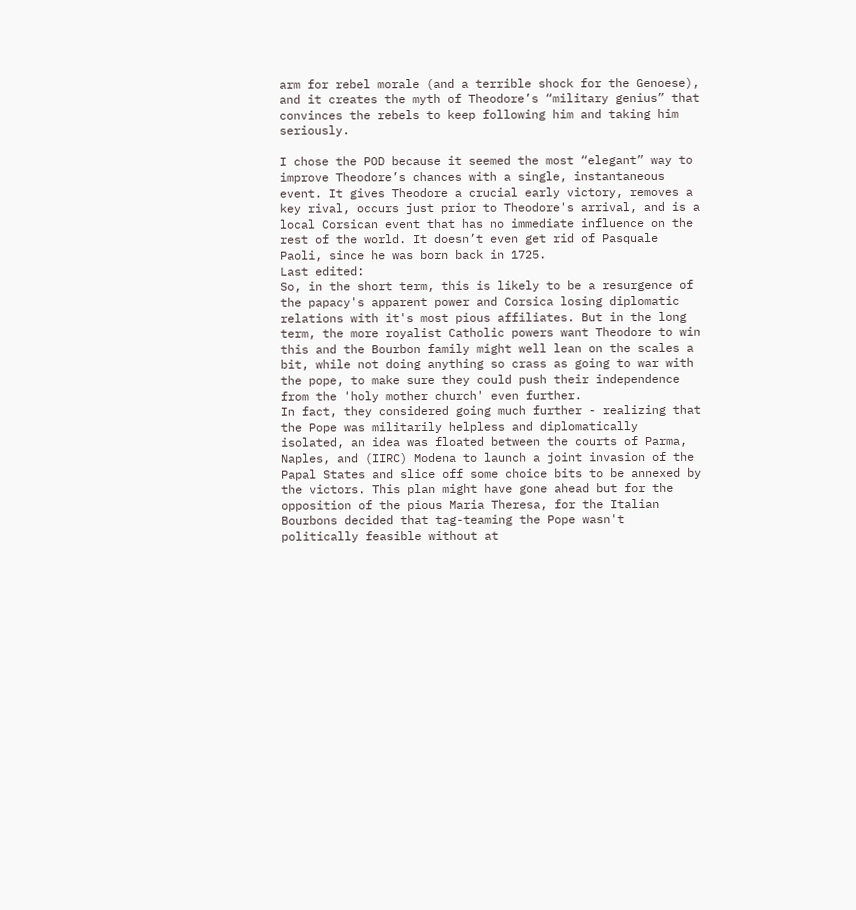arm for rebel morale (and a terrible shock for the Genoese), and it creates the myth of Theodore’s “military genius” that convinces the rebels to keep following him and taking him seriously.

I chose the POD because it seemed the most “elegant” way to improve Theodore’s chances with a single, instantaneous event. It gives Theodore a crucial early victory, removes a key rival, occurs just prior to Theodore's arrival, and is a local Corsican event that has no immediate influence on the rest of the world. It doesn’t even get rid of Pasquale Paoli, since he was born back in 1725.
Last edited:
So, in the short term, this is likely to be a resurgence of the papacy's apparent power and Corsica losing diplomatic relations with it's most pious affiliates. But in the long term, the more royalist Catholic powers want Theodore to win this and the Bourbon family might well lean on the scales a bit, while not doing anything so crass as going to war with the pope, to make sure they could push their independence from the 'holy mother church' even further.
In fact, they considered going much further - realizing that the Pope was militarily helpless and diplomatically isolated, an idea was floated between the courts of Parma, Naples, and (IIRC) Modena to launch a joint invasion of the Papal States and slice off some choice bits to be annexed by the victors. This plan might have gone ahead but for the opposition of the pious Maria Theresa, for the Italian Bourbons decided that tag-teaming the Pope wasn't politically feasible without at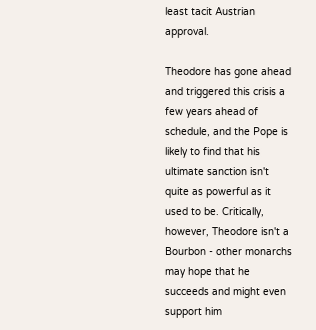least tacit Austrian approval.

Theodore has gone ahead and triggered this crisis a few years ahead of schedule, and the Pope is likely to find that his ultimate sanction isn't quite as powerful as it used to be. Critically, however, Theodore isn't a Bourbon - other monarchs may hope that he succeeds and might even support him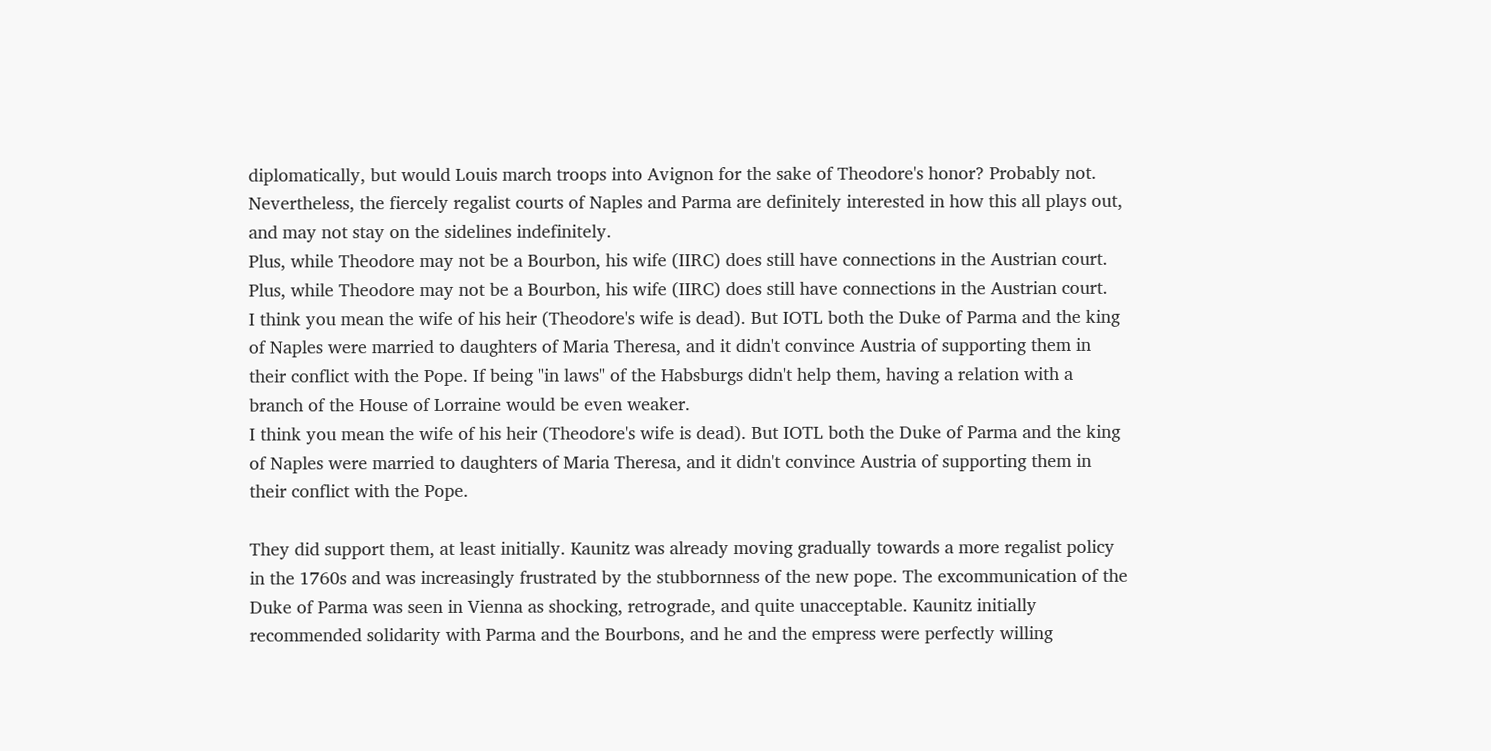diplomatically, but would Louis march troops into Avignon for the sake of Theodore's honor? Probably not. Nevertheless, the fiercely regalist courts of Naples and Parma are definitely interested in how this all plays out, and may not stay on the sidelines indefinitely.
Plus, while Theodore may not be a Bourbon, his wife (IIRC) does still have connections in the Austrian court.
Plus, while Theodore may not be a Bourbon, his wife (IIRC) does still have connections in the Austrian court.
I think you mean the wife of his heir (Theodore's wife is dead). But IOTL both the Duke of Parma and the king of Naples were married to daughters of Maria Theresa, and it didn't convince Austria of supporting them in their conflict with the Pope. If being "in laws" of the Habsburgs didn't help them, having a relation with a branch of the House of Lorraine would be even weaker.
I think you mean the wife of his heir (Theodore's wife is dead). But IOTL both the Duke of Parma and the king of Naples were married to daughters of Maria Theresa, and it didn't convince Austria of supporting them in their conflict with the Pope.

They did support them, at least initially. Kaunitz was already moving gradually towards a more regalist policy in the 1760s and was increasingly frustrated by the stubbornness of the new pope. The excommunication of the Duke of Parma was seen in Vienna as shocking, retrograde, and quite unacceptable. Kaunitz initially recommended solidarity with Parma and the Bourbons, and he and the empress were perfectly willing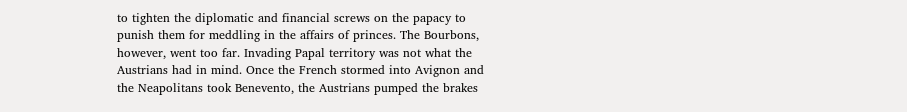to tighten the diplomatic and financial screws on the papacy to punish them for meddling in the affairs of princes. The Bourbons, however, went too far. Invading Papal territory was not what the Austrians had in mind. Once the French stormed into Avignon and the Neapolitans took Benevento, the Austrians pumped the brakes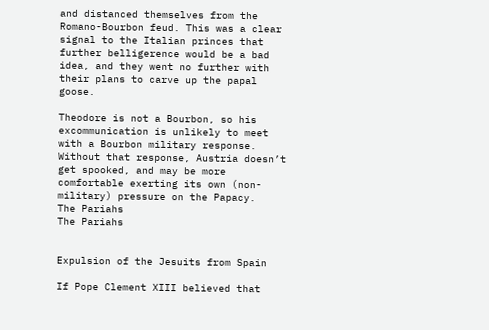and distanced themselves from the Romano-Bourbon feud. This was a clear signal to the Italian princes that further belligerence would be a bad idea, and they went no further with their plans to carve up the papal goose.

Theodore is not a Bourbon, so his excommunication is unlikely to meet with a Bourbon military response. Without that response, Austria doesn’t get spooked, and may be more comfortable exerting its own (non-military) pressure on the Papacy.
The Pariahs
The Pariahs


Expulsion of the Jesuits from Spain

If Pope Clement XIII believed that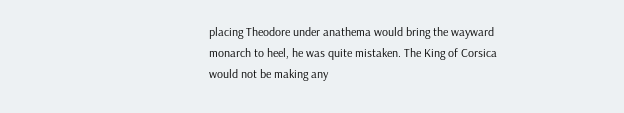placing Theodore under anathema would bring the wayward monarch to heel, he was quite mistaken. The King of Corsica would not be making any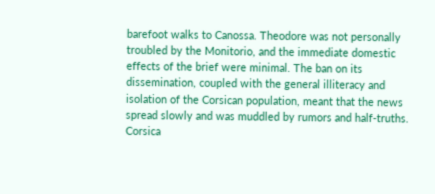barefoot walks to Canossa. Theodore was not personally troubled by the Monitorio, and the immediate domestic effects of the brief were minimal. The ban on its dissemination, coupled with the general illiteracy and isolation of the Corsican population, meant that the news spread slowly and was muddled by rumors and half-truths. Corsica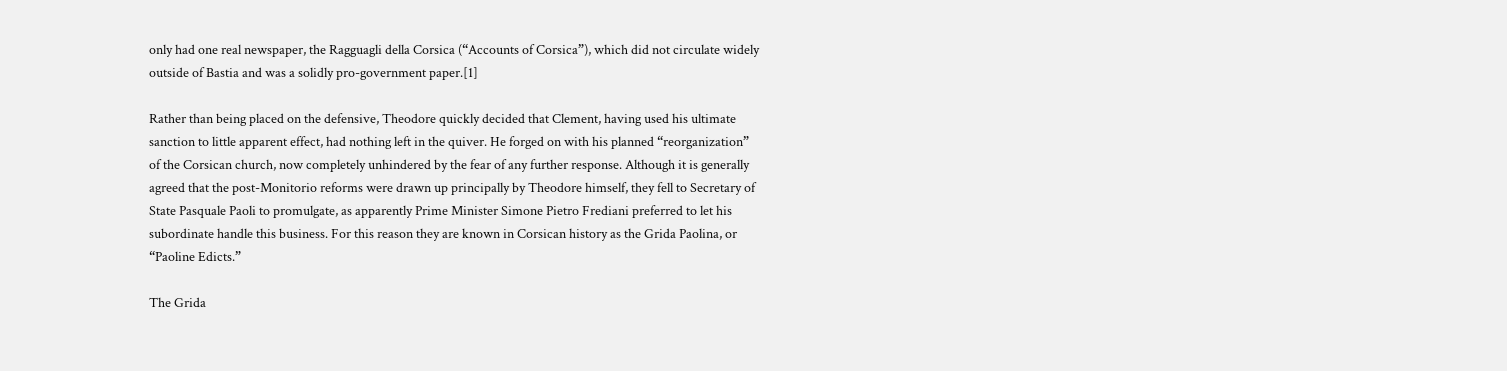only had one real newspaper, the Ragguagli della Corsica (“Accounts of Corsica”), which did not circulate widely outside of Bastia and was a solidly pro-government paper.[1]

Rather than being placed on the defensive, Theodore quickly decided that Clement, having used his ultimate sanction to little apparent effect, had nothing left in the quiver. He forged on with his planned “reorganization” of the Corsican church, now completely unhindered by the fear of any further response. Although it is generally agreed that the post-Monitorio reforms were drawn up principally by Theodore himself, they fell to Secretary of State Pasquale Paoli to promulgate, as apparently Prime Minister Simone Pietro Frediani preferred to let his subordinate handle this business. For this reason they are known in Corsican history as the Grida Paolina, or “Paoline Edicts.”

The Grida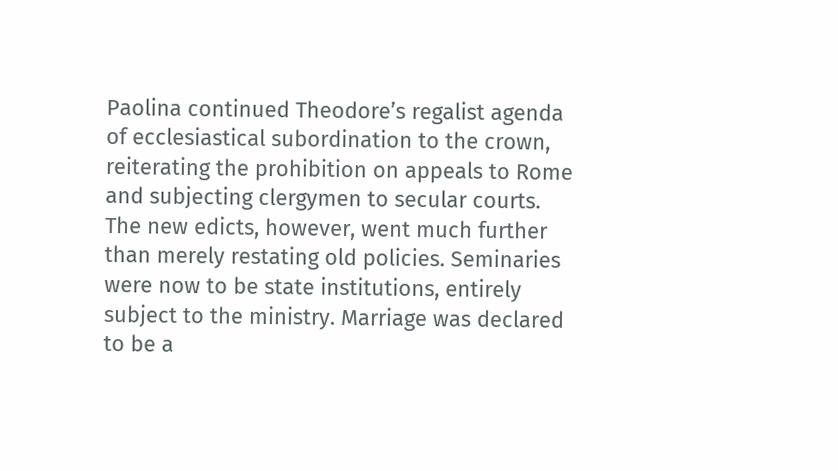Paolina continued Theodore’s regalist agenda of ecclesiastical subordination to the crown, reiterating the prohibition on appeals to Rome and subjecting clergymen to secular courts. The new edicts, however, went much further than merely restating old policies. Seminaries were now to be state institutions, entirely subject to the ministry. Marriage was declared to be a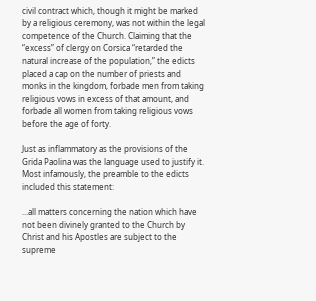civil contract which, though it might be marked by a religious ceremony, was not within the legal competence of the Church. Claiming that the “excess” of clergy on Corsica “retarded the natural increase of the population,” the edicts placed a cap on the number of priests and monks in the kingdom, forbade men from taking religious vows in excess of that amount, and forbade all women from taking religious vows before the age of forty.

Just as inflammatory as the provisions of the Grida Paolina was the language used to justify it. Most infamously, the preamble to the edicts included this statement:

...all matters concerning the nation which have not been divinely granted to the Church by Christ and his Apostles are subject to the supreme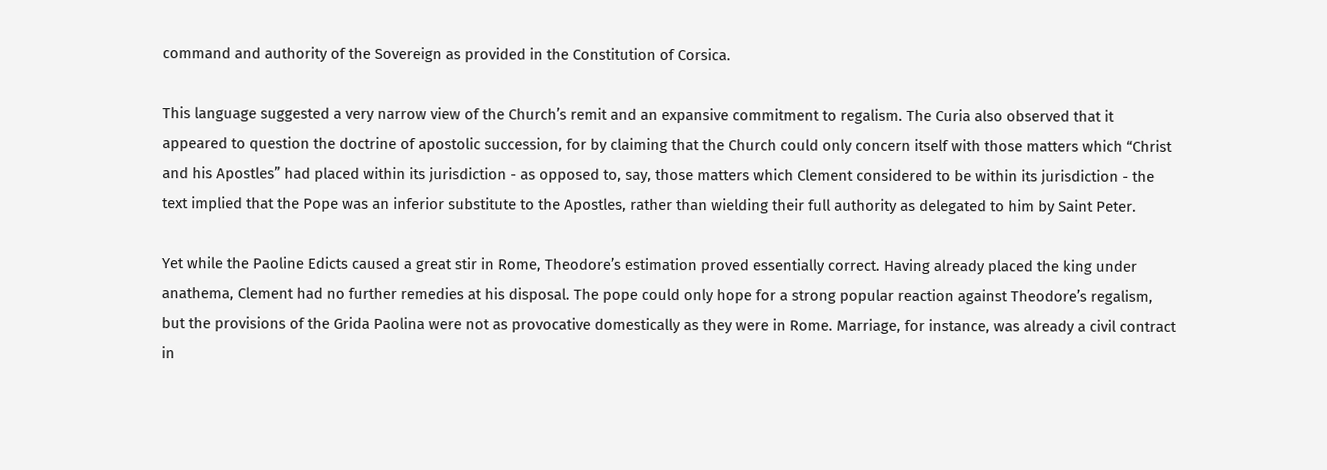command and authority of the Sovereign as provided in the Constitution of Corsica.

This language suggested a very narrow view of the Church’s remit and an expansive commitment to regalism. The Curia also observed that it appeared to question the doctrine of apostolic succession, for by claiming that the Church could only concern itself with those matters which “Christ and his Apostles” had placed within its jurisdiction - as opposed to, say, those matters which Clement considered to be within its jurisdiction - the text implied that the Pope was an inferior substitute to the Apostles, rather than wielding their full authority as delegated to him by Saint Peter.

Yet while the Paoline Edicts caused a great stir in Rome, Theodore’s estimation proved essentially correct. Having already placed the king under anathema, Clement had no further remedies at his disposal. The pope could only hope for a strong popular reaction against Theodore’s regalism, but the provisions of the Grida Paolina were not as provocative domestically as they were in Rome. Marriage, for instance, was already a civil contract in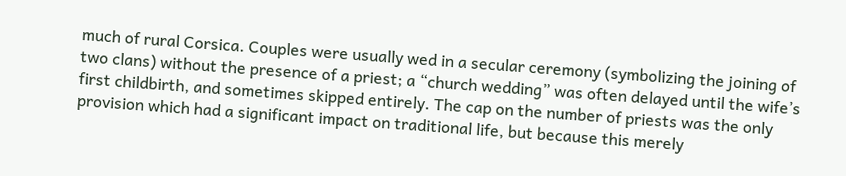much of rural Corsica. Couples were usually wed in a secular ceremony (symbolizing the joining of two clans) without the presence of a priest; a “church wedding” was often delayed until the wife’s first childbirth, and sometimes skipped entirely. The cap on the number of priests was the only provision which had a significant impact on traditional life, but because this merely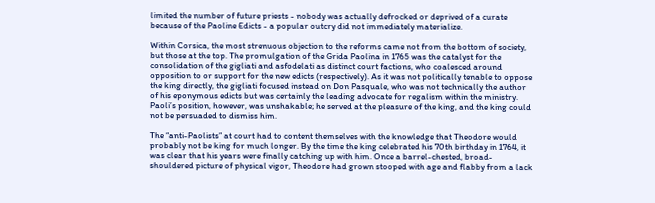limited the number of future priests - nobody was actually defrocked or deprived of a curate because of the Paoline Edicts - a popular outcry did not immediately materialize.

Within Corsica, the most strenuous objection to the reforms came not from the bottom of society, but those at the top. The promulgation of the Grida Paolina in 1765 was the catalyst for the consolidation of the gigliati and asfodelati as distinct court factions, who coalesced around opposition to or support for the new edicts (respectively). As it was not politically tenable to oppose the king directly, the gigliati focused instead on Don Pasquale, who was not technically the author of his eponymous edicts but was certainly the leading advocate for regalism within the ministry. Paoli’s position, however, was unshakable; he served at the pleasure of the king, and the king could not be persuaded to dismiss him.

The “anti-Paolists” at court had to content themselves with the knowledge that Theodore would probably not be king for much longer. By the time the king celebrated his 70th birthday in 1764, it was clear that his years were finally catching up with him. Once a barrel-chested, broad-shouldered picture of physical vigor, Theodore had grown stooped with age and flabby from a lack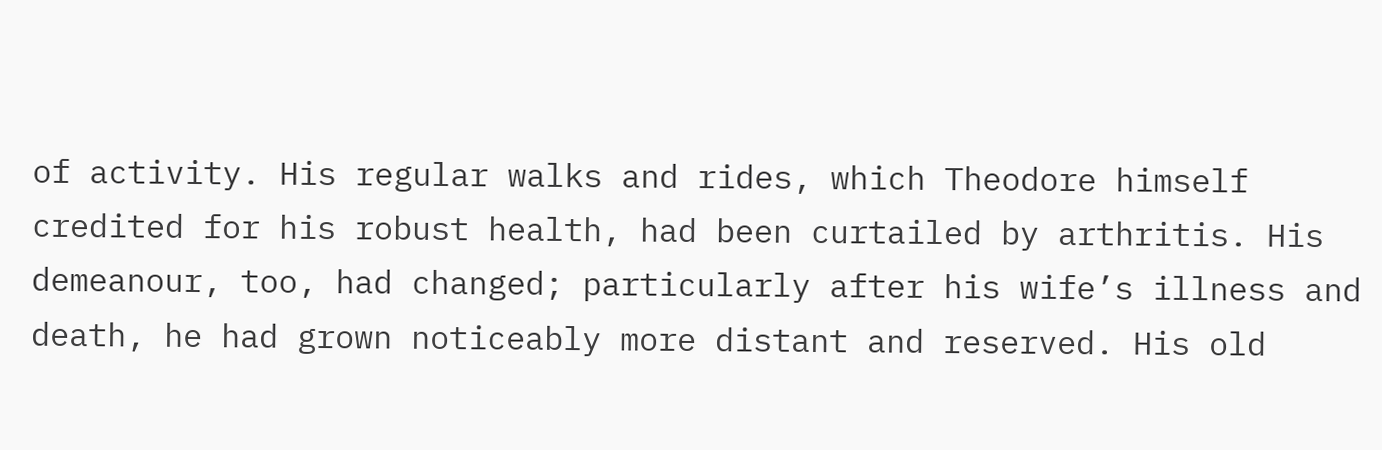of activity. His regular walks and rides, which Theodore himself credited for his robust health, had been curtailed by arthritis. His demeanour, too, had changed; particularly after his wife’s illness and death, he had grown noticeably more distant and reserved. His old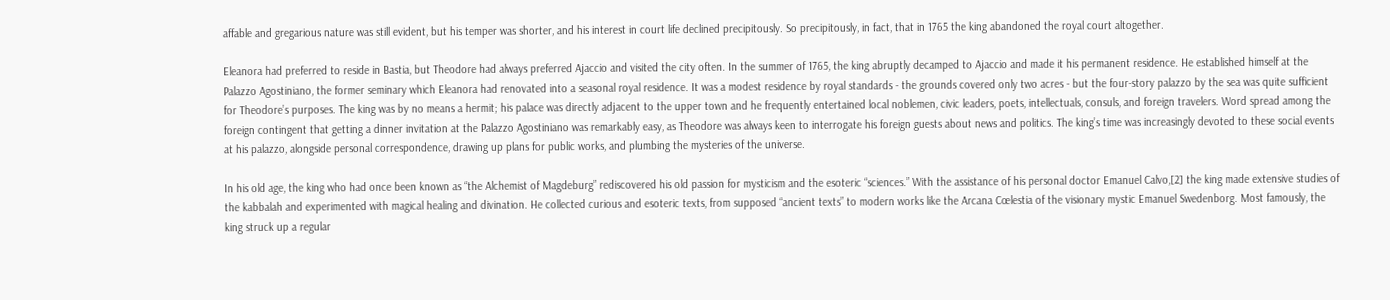affable and gregarious nature was still evident, but his temper was shorter, and his interest in court life declined precipitously. So precipitously, in fact, that in 1765 the king abandoned the royal court altogether.

Eleanora had preferred to reside in Bastia, but Theodore had always preferred Ajaccio and visited the city often. In the summer of 1765, the king abruptly decamped to Ajaccio and made it his permanent residence. He established himself at the Palazzo Agostiniano, the former seminary which Eleanora had renovated into a seasonal royal residence. It was a modest residence by royal standards - the grounds covered only two acres - but the four-story palazzo by the sea was quite sufficient for Theodore’s purposes. The king was by no means a hermit; his palace was directly adjacent to the upper town and he frequently entertained local noblemen, civic leaders, poets, intellectuals, consuls, and foreign travelers. Word spread among the foreign contingent that getting a dinner invitation at the Palazzo Agostiniano was remarkably easy, as Theodore was always keen to interrogate his foreign guests about news and politics. The king’s time was increasingly devoted to these social events at his palazzo, alongside personal correspondence, drawing up plans for public works, and plumbing the mysteries of the universe.

In his old age, the king who had once been known as “the Alchemist of Magdeburg” rediscovered his old passion for mysticism and the esoteric “sciences.” With the assistance of his personal doctor Emanuel Calvo,[2] the king made extensive studies of the kabbalah and experimented with magical healing and divination. He collected curious and esoteric texts, from supposed “ancient texts” to modern works like the Arcana Cœlestia of the visionary mystic Emanuel Swedenborg. Most famously, the king struck up a regular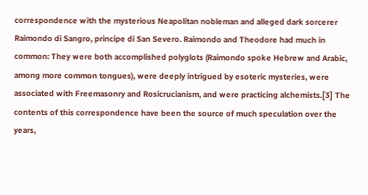correspondence with the mysterious Neapolitan nobleman and alleged dark sorcerer Raimondo di Sangro, principe di San Severo. Raimondo and Theodore had much in common: They were both accomplished polyglots (Raimondo spoke Hebrew and Arabic, among more common tongues), were deeply intrigued by esoteric mysteries, were associated with Freemasonry and Rosicrucianism, and were practicing alchemists.[3] The contents of this correspondence have been the source of much speculation over the years,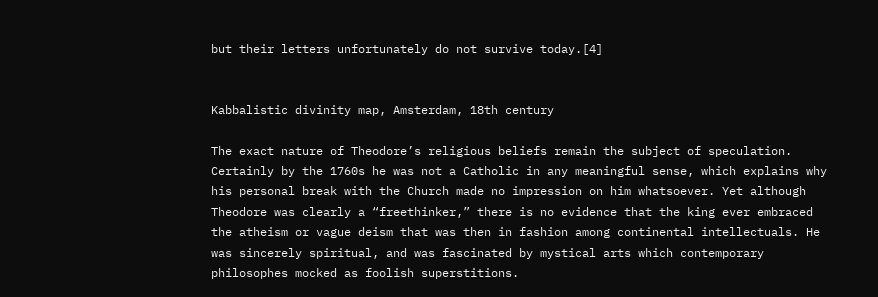but their letters unfortunately do not survive today.[4]


Kabbalistic divinity map, Amsterdam, 18th century

The exact nature of Theodore’s religious beliefs remain the subject of speculation. Certainly by the 1760s he was not a Catholic in any meaningful sense, which explains why his personal break with the Church made no impression on him whatsoever. Yet although Theodore was clearly a “freethinker,” there is no evidence that the king ever embraced the atheism or vague deism that was then in fashion among continental intellectuals. He was sincerely spiritual, and was fascinated by mystical arts which contemporary philosophes mocked as foolish superstitions.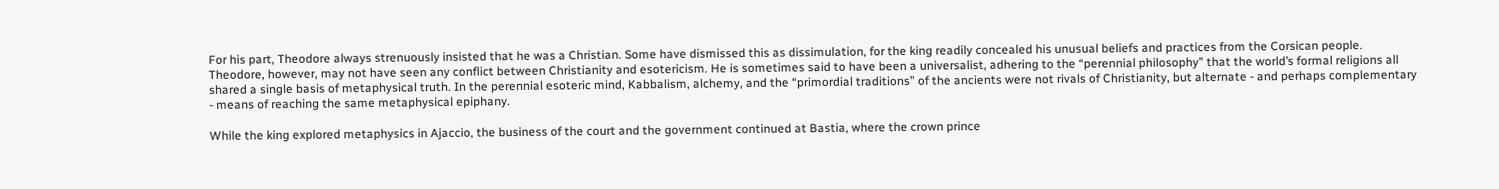For his part, Theodore always strenuously insisted that he was a Christian. Some have dismissed this as dissimulation, for the king readily concealed his unusual beliefs and practices from the Corsican people. Theodore, however, may not have seen any conflict between Christianity and esotericism. He is sometimes said to have been a universalist, adhering to the “perennial philosophy” that the world’s formal religions all shared a single basis of metaphysical truth. In the perennial esoteric mind, Kabbalism, alchemy, and the “primordial traditions” of the ancients were not rivals of Christianity, but alternate - and perhaps complementary - means of reaching the same metaphysical epiphany.

While the king explored metaphysics in Ajaccio, the business of the court and the government continued at Bastia, where the crown prince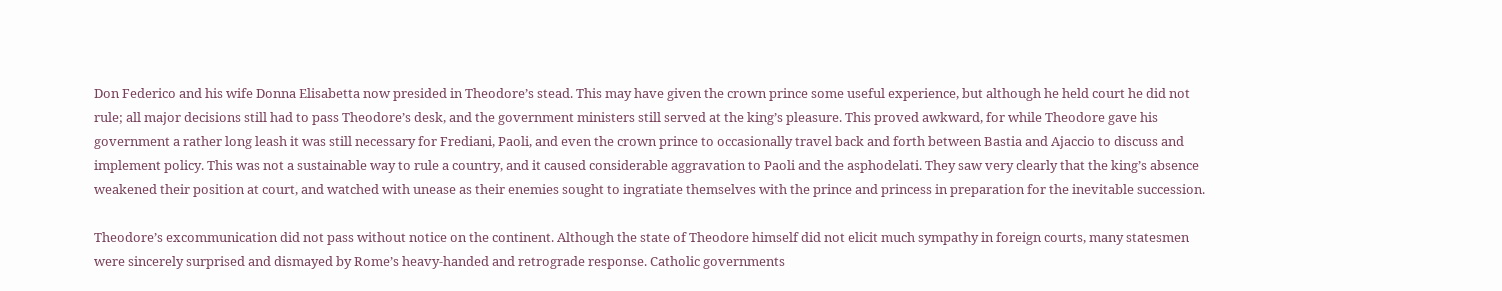Don Federico and his wife Donna Elisabetta now presided in Theodore’s stead. This may have given the crown prince some useful experience, but although he held court he did not rule; all major decisions still had to pass Theodore’s desk, and the government ministers still served at the king’s pleasure. This proved awkward, for while Theodore gave his government a rather long leash it was still necessary for Frediani, Paoli, and even the crown prince to occasionally travel back and forth between Bastia and Ajaccio to discuss and implement policy. This was not a sustainable way to rule a country, and it caused considerable aggravation to Paoli and the asphodelati. They saw very clearly that the king’s absence weakened their position at court, and watched with unease as their enemies sought to ingratiate themselves with the prince and princess in preparation for the inevitable succession.

Theodore’s excommunication did not pass without notice on the continent. Although the state of Theodore himself did not elicit much sympathy in foreign courts, many statesmen were sincerely surprised and dismayed by Rome’s heavy-handed and retrograde response. Catholic governments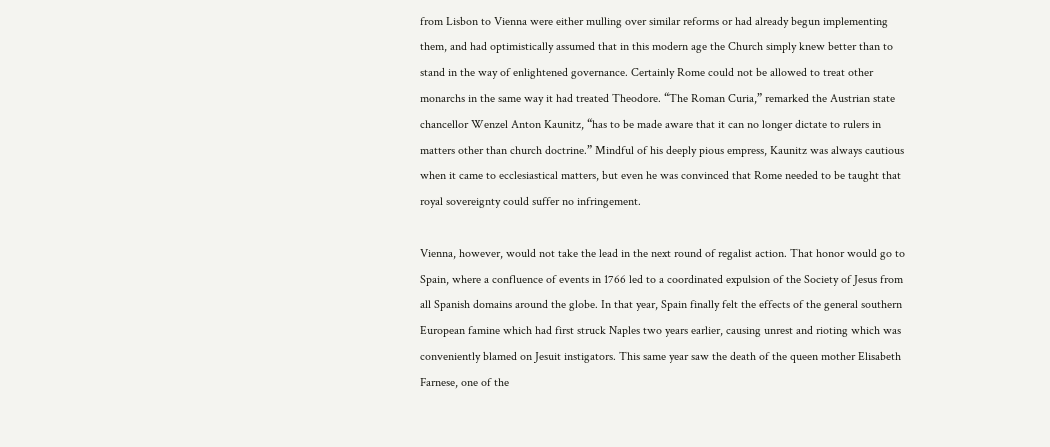from Lisbon to Vienna were either mulling over similar reforms or had already begun implementing them, and had optimistically assumed that in this modern age the Church simply knew better than to stand in the way of enlightened governance. Certainly Rome could not be allowed to treat other monarchs in the same way it had treated Theodore. “The Roman Curia,” remarked the Austrian state chancellor Wenzel Anton Kaunitz, “has to be made aware that it can no longer dictate to rulers in matters other than church doctrine.” Mindful of his deeply pious empress, Kaunitz was always cautious when it came to ecclesiastical matters, but even he was convinced that Rome needed to be taught that royal sovereignty could suffer no infringement.

Vienna, however, would not take the lead in the next round of regalist action. That honor would go to Spain, where a confluence of events in 1766 led to a coordinated expulsion of the Society of Jesus from all Spanish domains around the globe. In that year, Spain finally felt the effects of the general southern European famine which had first struck Naples two years earlier, causing unrest and rioting which was conveniently blamed on Jesuit instigators. This same year saw the death of the queen mother Elisabeth Farnese, one of the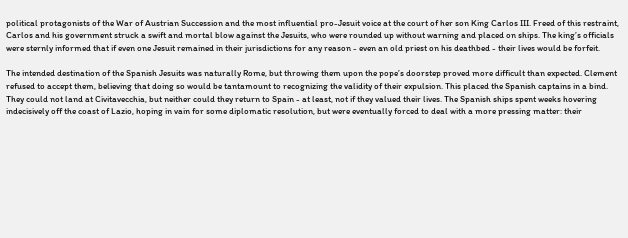political protagonists of the War of Austrian Succession and the most influential pro-Jesuit voice at the court of her son King Carlos III. Freed of this restraint, Carlos and his government struck a swift and mortal blow against the Jesuits, who were rounded up without warning and placed on ships. The king’s officials were sternly informed that if even one Jesuit remained in their jurisdictions for any reason - even an old priest on his deathbed - their lives would be forfeit.

The intended destination of the Spanish Jesuits was naturally Rome, but throwing them upon the pope’s doorstep proved more difficult than expected. Clement refused to accept them, believing that doing so would be tantamount to recognizing the validity of their expulsion. This placed the Spanish captains in a bind. They could not land at Civitavecchia, but neither could they return to Spain - at least, not if they valued their lives. The Spanish ships spent weeks hovering indecisively off the coast of Lazio, hoping in vain for some diplomatic resolution, but were eventually forced to deal with a more pressing matter: their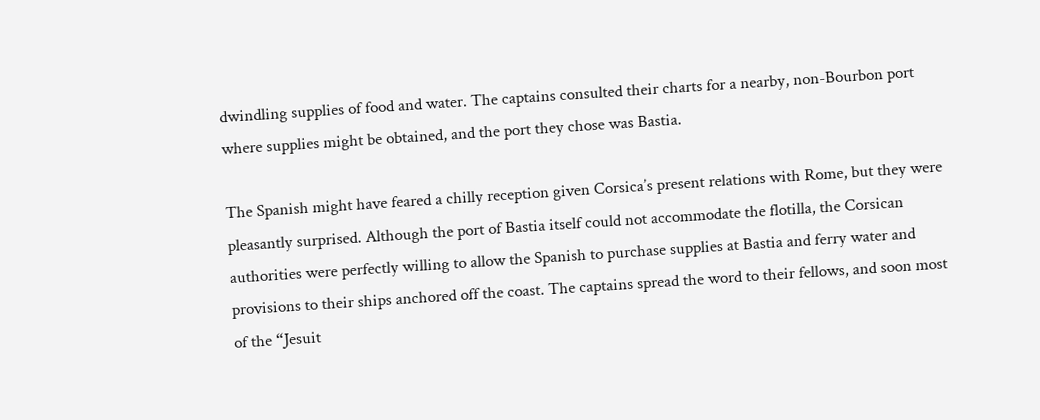dwindling supplies of food and water. The captains consulted their charts for a nearby, non-Bourbon port where supplies might be obtained, and the port they chose was Bastia.

The Spanish might have feared a chilly reception given Corsica’s present relations with Rome, but they were pleasantly surprised. Although the port of Bastia itself could not accommodate the flotilla, the Corsican authorities were perfectly willing to allow the Spanish to purchase supplies at Bastia and ferry water and provisions to their ships anchored off the coast. The captains spread the word to their fellows, and soon most of the “Jesuit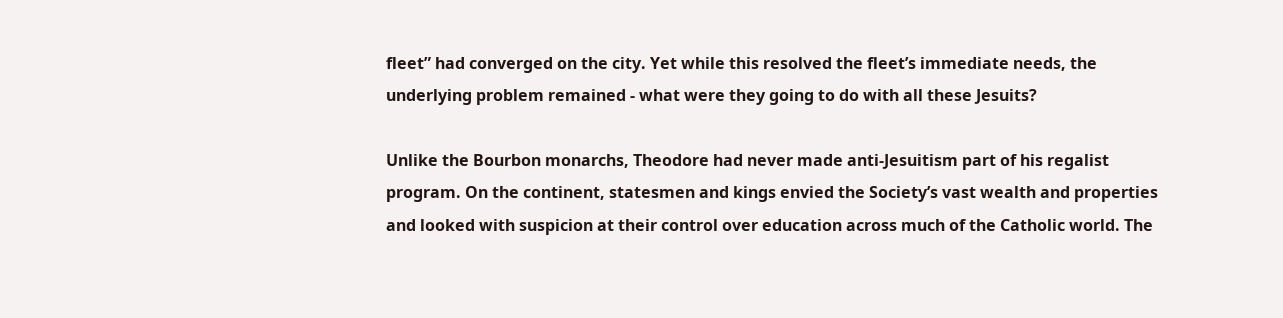fleet” had converged on the city. Yet while this resolved the fleet’s immediate needs, the underlying problem remained - what were they going to do with all these Jesuits?

Unlike the Bourbon monarchs, Theodore had never made anti-Jesuitism part of his regalist program. On the continent, statesmen and kings envied the Society’s vast wealth and properties and looked with suspicion at their control over education across much of the Catholic world. The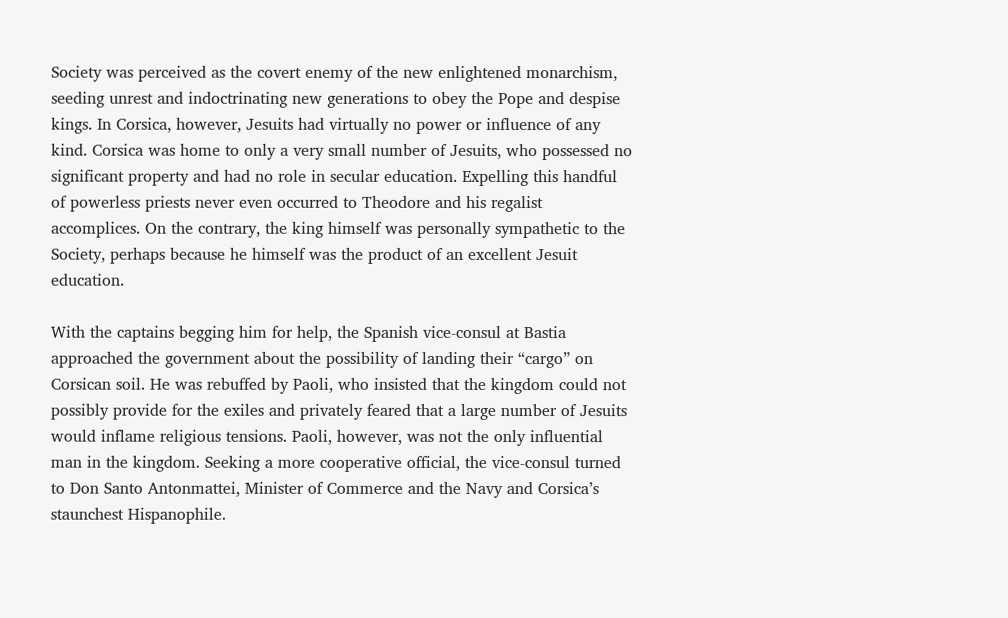Society was perceived as the covert enemy of the new enlightened monarchism, seeding unrest and indoctrinating new generations to obey the Pope and despise kings. In Corsica, however, Jesuits had virtually no power or influence of any kind. Corsica was home to only a very small number of Jesuits, who possessed no significant property and had no role in secular education. Expelling this handful of powerless priests never even occurred to Theodore and his regalist accomplices. On the contrary, the king himself was personally sympathetic to the Society, perhaps because he himself was the product of an excellent Jesuit education.

With the captains begging him for help, the Spanish vice-consul at Bastia approached the government about the possibility of landing their “cargo” on Corsican soil. He was rebuffed by Paoli, who insisted that the kingdom could not possibly provide for the exiles and privately feared that a large number of Jesuits would inflame religious tensions. Paoli, however, was not the only influential man in the kingdom. Seeking a more cooperative official, the vice-consul turned to Don Santo Antonmattei, Minister of Commerce and the Navy and Corsica’s staunchest Hispanophile.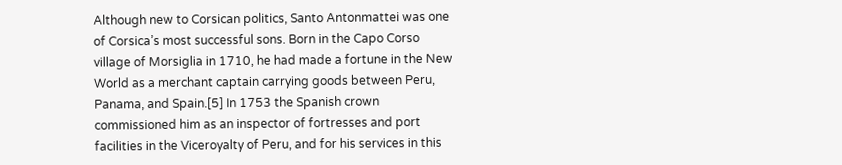Although new to Corsican politics, Santo Antonmattei was one of Corsica’s most successful sons. Born in the Capo Corso village of Morsiglia in 1710, he had made a fortune in the New World as a merchant captain carrying goods between Peru, Panama, and Spain.[5] In 1753 the Spanish crown commissioned him as an inspector of fortresses and port facilities in the Viceroyalty of Peru, and for his services in this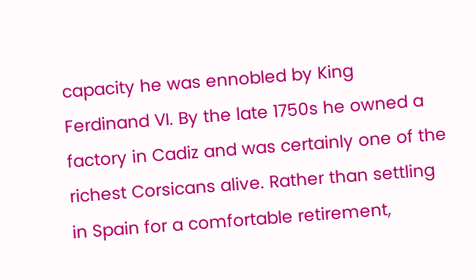capacity he was ennobled by King Ferdinand VI. By the late 1750s he owned a factory in Cadiz and was certainly one of the richest Corsicans alive. Rather than settling in Spain for a comfortable retirement,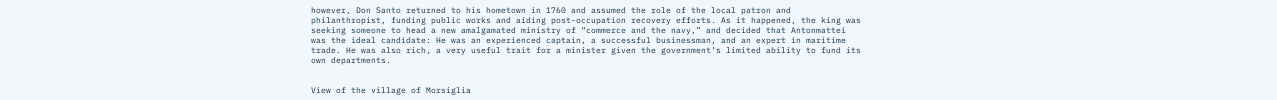however, Don Santo returned to his hometown in 1760 and assumed the role of the local patron and philanthropist, funding public works and aiding post-occupation recovery efforts. As it happened, the king was seeking someone to head a new amalgamated ministry of “commerce and the navy,” and decided that Antonmattei was the ideal candidate: He was an experienced captain, a successful businessman, and an expert in maritime trade. He was also rich, a very useful trait for a minister given the government’s limited ability to fund its own departments.


View of the village of Morsiglia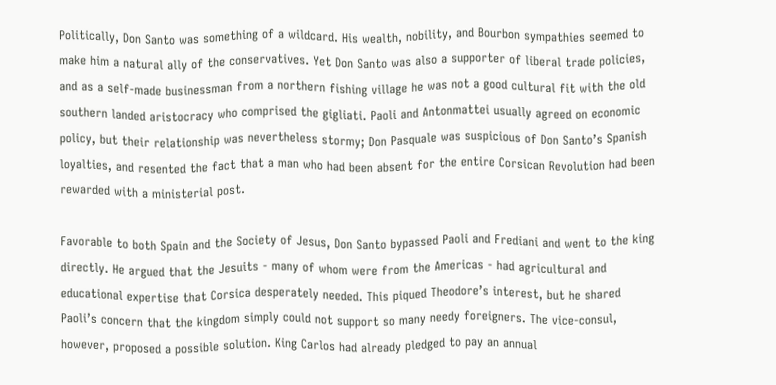Politically, Don Santo was something of a wildcard. His wealth, nobility, and Bourbon sympathies seemed to make him a natural ally of the conservatives. Yet Don Santo was also a supporter of liberal trade policies, and as a self-made businessman from a northern fishing village he was not a good cultural fit with the old southern landed aristocracy who comprised the gigliati. Paoli and Antonmattei usually agreed on economic policy, but their relationship was nevertheless stormy; Don Pasquale was suspicious of Don Santo’s Spanish loyalties, and resented the fact that a man who had been absent for the entire Corsican Revolution had been rewarded with a ministerial post.

Favorable to both Spain and the Society of Jesus, Don Santo bypassed Paoli and Frediani and went to the king directly. He argued that the Jesuits - many of whom were from the Americas - had agricultural and educational expertise that Corsica desperately needed. This piqued Theodore’s interest, but he shared Paoli’s concern that the kingdom simply could not support so many needy foreigners. The vice-consul, however, proposed a possible solution. King Carlos had already pledged to pay an annual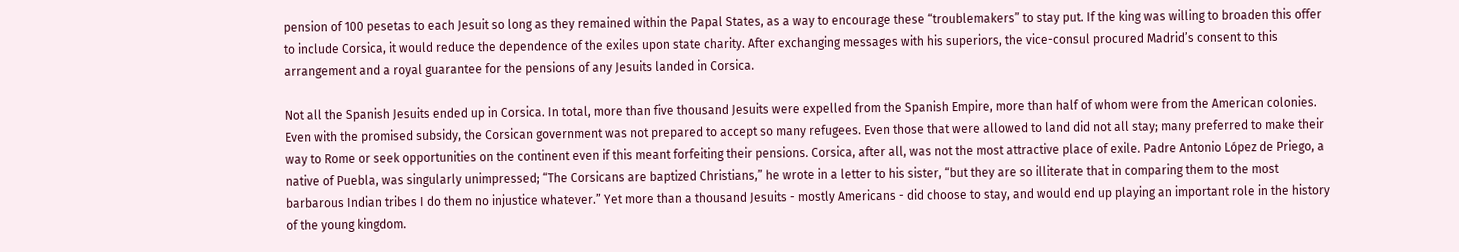pension of 100 pesetas to each Jesuit so long as they remained within the Papal States, as a way to encourage these “troublemakers” to stay put. If the king was willing to broaden this offer to include Corsica, it would reduce the dependence of the exiles upon state charity. After exchanging messages with his superiors, the vice-consul procured Madrid’s consent to this arrangement and a royal guarantee for the pensions of any Jesuits landed in Corsica.

Not all the Spanish Jesuits ended up in Corsica. In total, more than five thousand Jesuits were expelled from the Spanish Empire, more than half of whom were from the American colonies. Even with the promised subsidy, the Corsican government was not prepared to accept so many refugees. Even those that were allowed to land did not all stay; many preferred to make their way to Rome or seek opportunities on the continent even if this meant forfeiting their pensions. Corsica, after all, was not the most attractive place of exile. Padre Antonio López de Priego, a native of Puebla, was singularly unimpressed; “The Corsicans are baptized Christians,” he wrote in a letter to his sister, “but they are so illiterate that in comparing them to the most barbarous Indian tribes I do them no injustice whatever.” Yet more than a thousand Jesuits - mostly Americans - did choose to stay, and would end up playing an important role in the history of the young kingdom.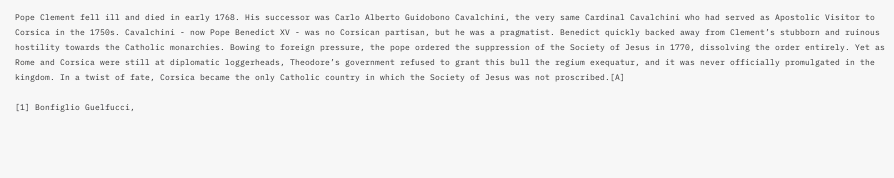Pope Clement fell ill and died in early 1768. His successor was Carlo Alberto Guidobono Cavalchini, the very same Cardinal Cavalchini who had served as Apostolic Visitor to Corsica in the 1750s. Cavalchini - now Pope Benedict XV - was no Corsican partisan, but he was a pragmatist. Benedict quickly backed away from Clement’s stubborn and ruinous hostility towards the Catholic monarchies. Bowing to foreign pressure, the pope ordered the suppression of the Society of Jesus in 1770, dissolving the order entirely. Yet as Rome and Corsica were still at diplomatic loggerheads, Theodore’s government refused to grant this bull the regium exequatur, and it was never officially promulgated in the kingdom. In a twist of fate, Corsica became the only Catholic country in which the Society of Jesus was not proscribed.[A]

[1] Bonfiglio Guelfucci,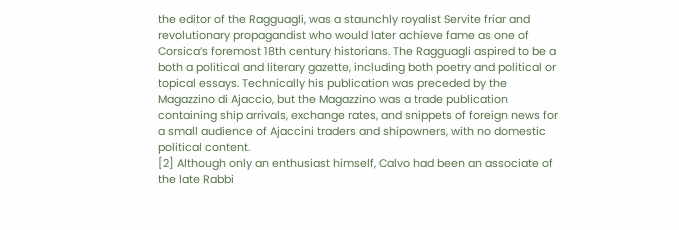the editor of the Ragguagli, was a staunchly royalist Servite friar and revolutionary propagandist who would later achieve fame as one of Corsica’s foremost 18th century historians. The Ragguagli aspired to be a both a political and literary gazette, including both poetry and political or topical essays. Technically his publication was preceded by the Magazzino di Ajaccio, but the Magazzino was a trade publication containing ship arrivals, exchange rates, and snippets of foreign news for a small audience of Ajaccini traders and shipowners, with no domestic political content.
[2] Although only an enthusiast himself, Calvo had been an associate of the late Rabbi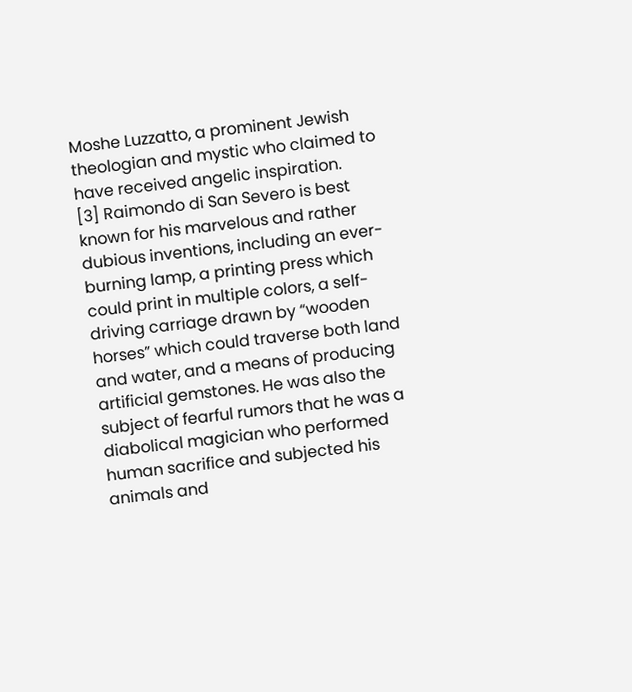Moshe Luzzatto, a prominent Jewish theologian and mystic who claimed to have received angelic inspiration.
[3] Raimondo di San Severo is best known for his marvelous and rather dubious inventions, including an ever-burning lamp, a printing press which could print in multiple colors, a self-driving carriage drawn by “wooden horses” which could traverse both land and water, and a means of producing artificial gemstones. He was also the subject of fearful rumors that he was a diabolical magician who performed human sacrifice and subjected his animals and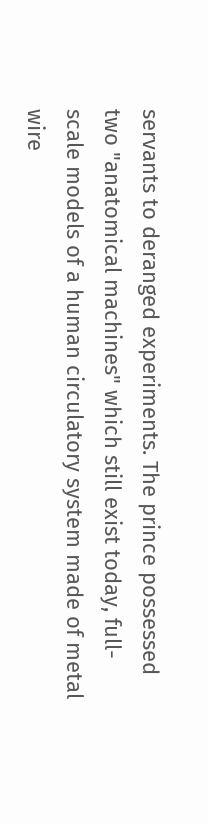servants to deranged experiments. The prince possessed two "anatomical machines" which still exist today, full-scale models of a human circulatory system made of metal wire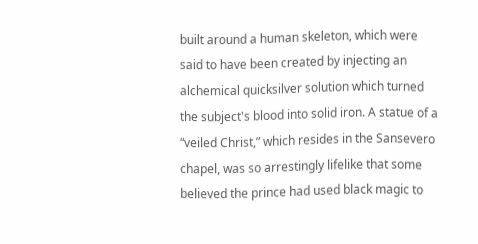built around a human skeleton, which were said to have been created by injecting an alchemical quicksilver solution which turned the subject's blood into solid iron. A statue of a “veiled Christ,” which resides in the Sansevero chapel, was so arrestingly lifelike that some believed the prince had used black magic to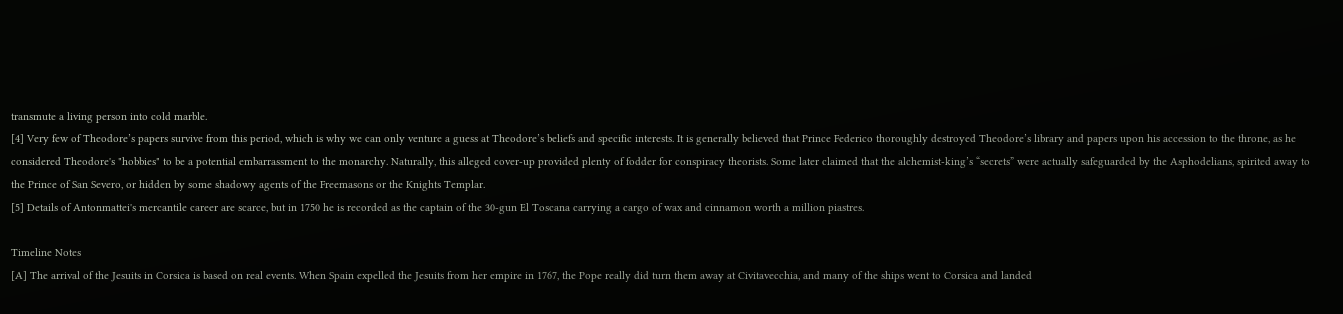transmute a living person into cold marble.
[4] Very few of Theodore’s papers survive from this period, which is why we can only venture a guess at Theodore’s beliefs and specific interests. It is generally believed that Prince Federico thoroughly destroyed Theodore’s library and papers upon his accession to the throne, as he considered Theodore's "hobbies" to be a potential embarrassment to the monarchy. Naturally, this alleged cover-up provided plenty of fodder for conspiracy theorists. Some later claimed that the alchemist-king’s “secrets” were actually safeguarded by the Asphodelians, spirited away to the Prince of San Severo, or hidden by some shadowy agents of the Freemasons or the Knights Templar.
[5] Details of Antonmattei's mercantile career are scarce, but in 1750 he is recorded as the captain of the 30-gun El Toscana carrying a cargo of wax and cinnamon worth a million piastres.

Timeline Notes
[A] The arrival of the Jesuits in Corsica is based on real events. When Spain expelled the Jesuits from her empire in 1767, the Pope really did turn them away at Civitavecchia, and many of the ships went to Corsica and landed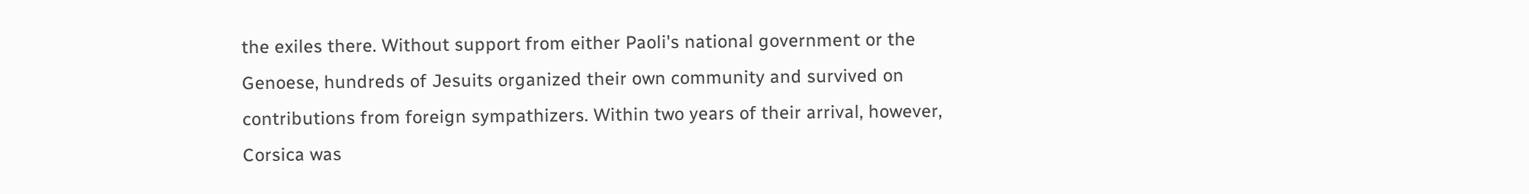the exiles there. Without support from either Paoli's national government or the Genoese, hundreds of Jesuits organized their own community and survived on contributions from foreign sympathizers. Within two years of their arrival, however, Corsica was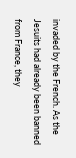invaded by the French. As the Jesuits had already been banned from France, they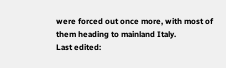were forced out once more, with most of them heading to mainland Italy.
Last edited: